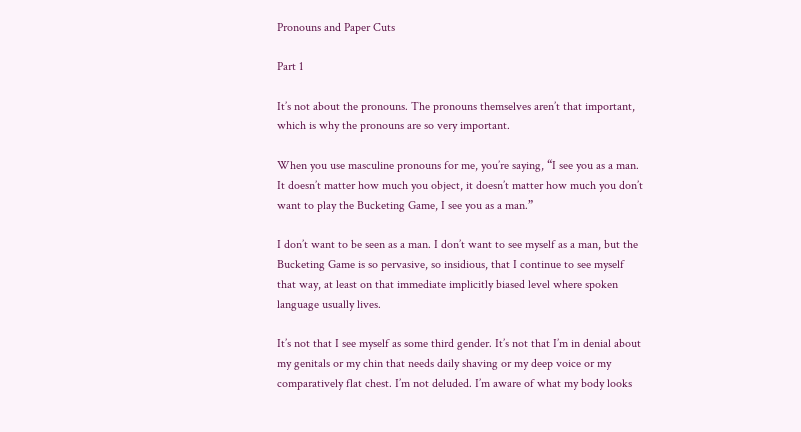Pronouns and Paper Cuts

Part 1

It’s not about the pronouns. The pronouns themselves aren’t that important, which is why the pronouns are so very important.

When you use masculine pronouns for me, you’re saying, “I see you as a man. It doesn’t matter how much you object, it doesn’t matter how much you don’t want to play the Bucketing Game, I see you as a man.”

I don’t want to be seen as a man. I don’t want to see myself as a man, but the Bucketing Game is so pervasive, so insidious, that I continue to see myself that way, at least on that immediate implicitly biased level where spoken language usually lives.

It’s not that I see myself as some third gender. It’s not that I’m in denial about my genitals or my chin that needs daily shaving or my deep voice or my comparatively flat chest. I’m not deluded. I’m aware of what my body looks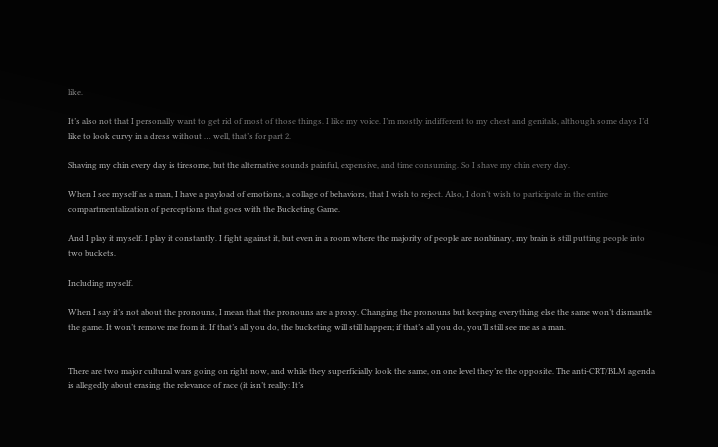like.

It’s also not that I personally want to get rid of most of those things. I like my voice. I’m mostly indifferent to my chest and genitals, although some days I’d like to look curvy in a dress without … well, that’s for part 2.

Shaving my chin every day is tiresome, but the alternative sounds painful, expensive, and time consuming. So I shave my chin every day.

When I see myself as a man, I have a payload of emotions, a collage of behaviors, that I wish to reject. Also, I don’t wish to participate in the entire compartmentalization of perceptions that goes with the Bucketing Game.

And I play it myself. I play it constantly. I fight against it, but even in a room where the majority of people are nonbinary, my brain is still putting people into two buckets.

Including myself.

When I say it’s not about the pronouns, I mean that the pronouns are a proxy. Changing the pronouns but keeping everything else the same won’t dismantle the game. It won’t remove me from it. If that’s all you do, the bucketing will still happen; if that’s all you do, you’ll still see me as a man.


There are two major cultural wars going on right now, and while they superficially look the same, on one level they’re the opposite. The anti-CRT/BLM agenda is allegedly about erasing the relevance of race (it isn’t really: It’s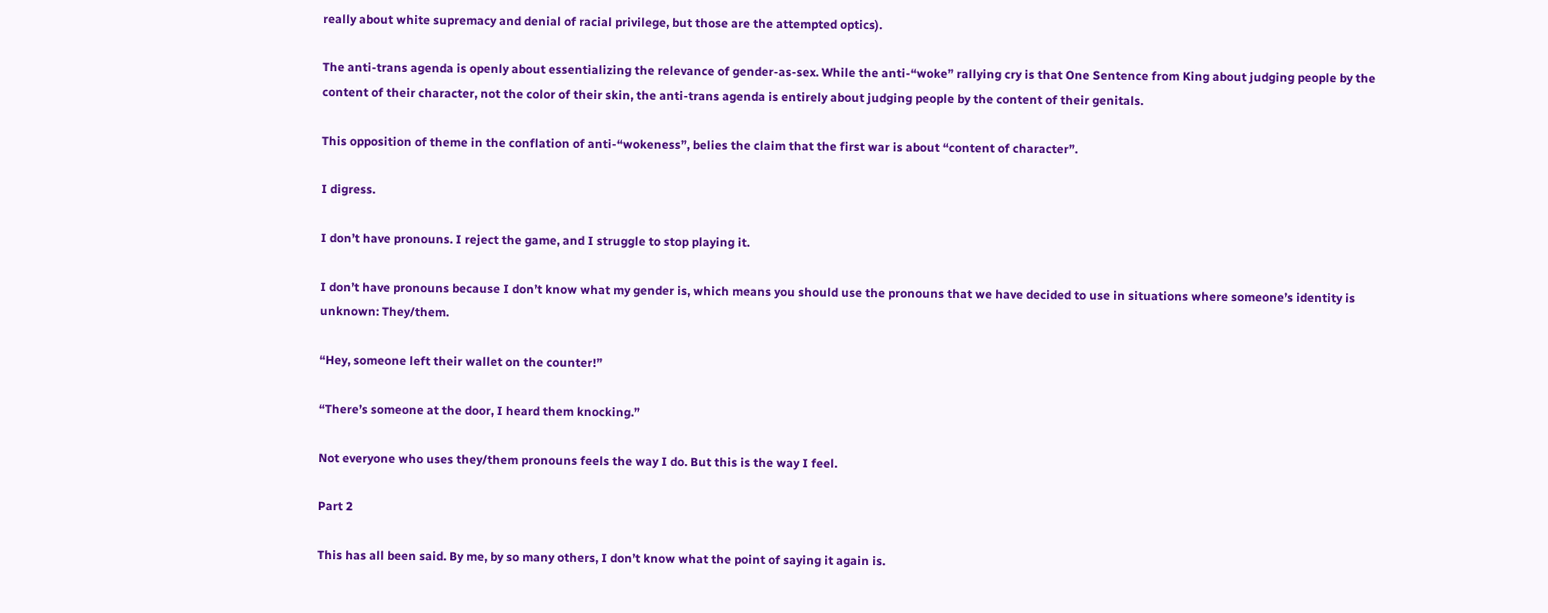really about white supremacy and denial of racial privilege, but those are the attempted optics).

The anti-trans agenda is openly about essentializing the relevance of gender-as-sex. While the anti-“woke” rallying cry is that One Sentence from King about judging people by the content of their character, not the color of their skin, the anti-trans agenda is entirely about judging people by the content of their genitals.

This opposition of theme in the conflation of anti-“wokeness”, belies the claim that the first war is about “content of character”.

I digress.

I don’t have pronouns. I reject the game, and I struggle to stop playing it.

I don’t have pronouns because I don’t know what my gender is, which means you should use the pronouns that we have decided to use in situations where someone’s identity is unknown: They/them.

“Hey, someone left their wallet on the counter!”

“There’s someone at the door, I heard them knocking.”

Not everyone who uses they/them pronouns feels the way I do. But this is the way I feel.

Part 2

This has all been said. By me, by so many others, I don’t know what the point of saying it again is.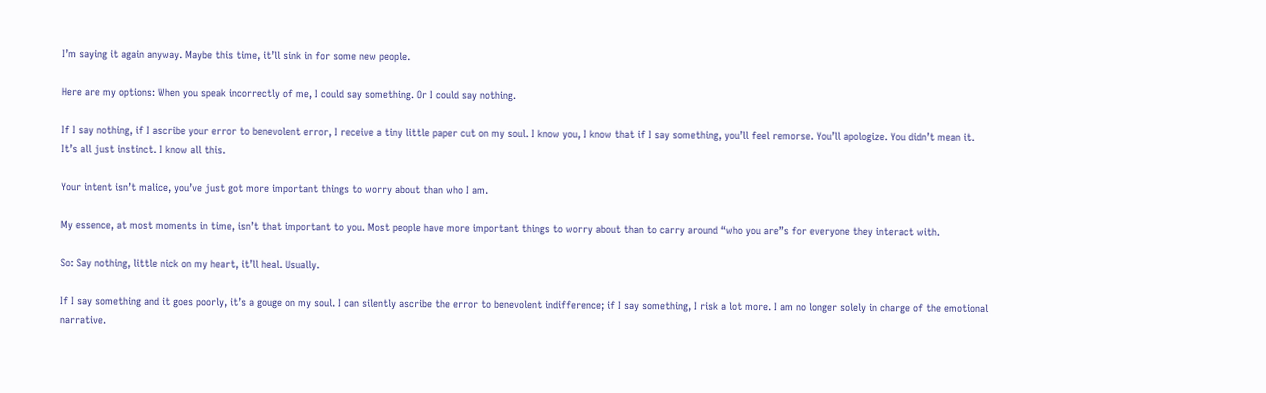I’m saying it again anyway. Maybe this time, it’ll sink in for some new people.

Here are my options: When you speak incorrectly of me, I could say something. Or I could say nothing.

If I say nothing, if I ascribe your error to benevolent error, I receive a tiny little paper cut on my soul. I know you, I know that if I say something, you’ll feel remorse. You’ll apologize. You didn’t mean it. It’s all just instinct. I know all this.

Your intent isn’t malice, you’ve just got more important things to worry about than who I am.

My essence, at most moments in time, isn’t that important to you. Most people have more important things to worry about than to carry around “who you are”s for everyone they interact with.

So: Say nothing, little nick on my heart, it’ll heal. Usually.

If I say something and it goes poorly, it’s a gouge on my soul. I can silently ascribe the error to benevolent indifference; if I say something, I risk a lot more. I am no longer solely in charge of the emotional narrative.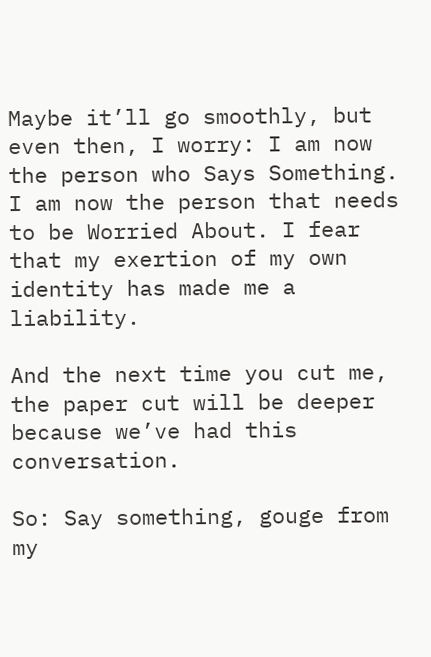Maybe it’ll go smoothly, but even then, I worry: I am now the person who Says Something. I am now the person that needs to be Worried About. I fear that my exertion of my own identity has made me a liability.

And the next time you cut me, the paper cut will be deeper because we’ve had this conversation.

So: Say something, gouge from my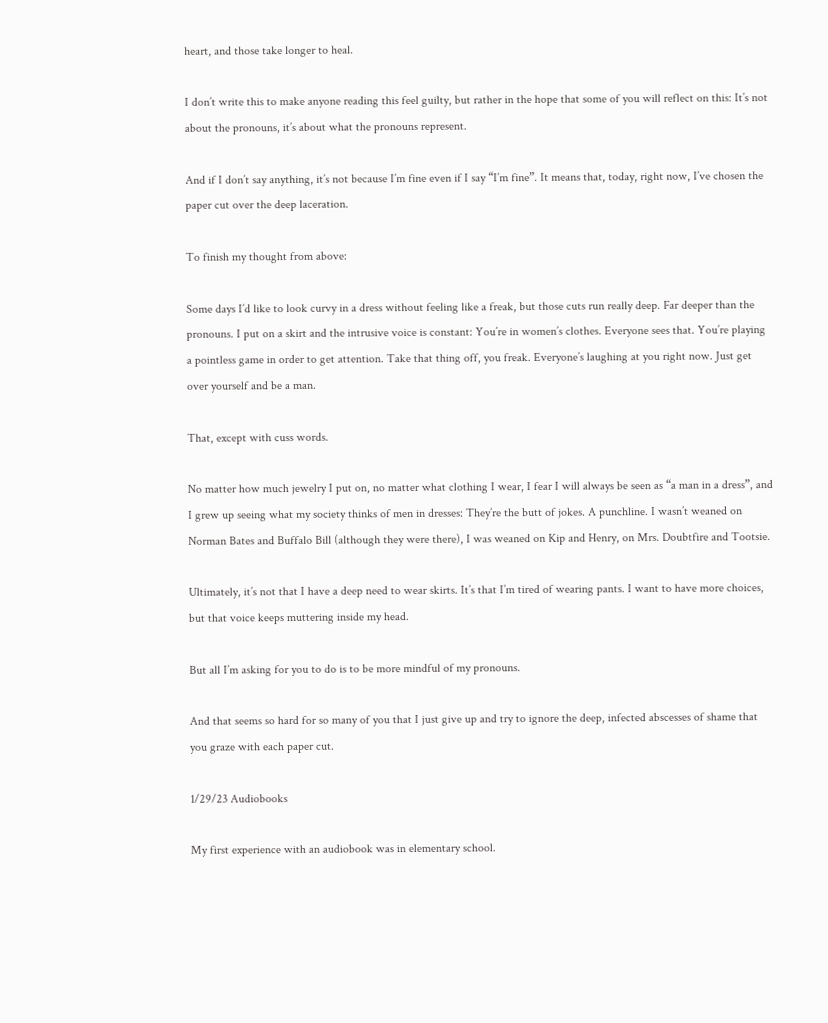heart, and those take longer to heal.

I don’t write this to make anyone reading this feel guilty, but rather in the hope that some of you will reflect on this: It’s not about the pronouns, it’s about what the pronouns represent.

And if I don’t say anything, it’s not because I’m fine even if I say “I’m fine”. It means that, today, right now, I’ve chosen the paper cut over the deep laceration.

To finish my thought from above:

Some days I’d like to look curvy in a dress without feeling like a freak, but those cuts run really deep. Far deeper than the pronouns. I put on a skirt and the intrusive voice is constant: You’re in women’s clothes. Everyone sees that. You’re playing a pointless game in order to get attention. Take that thing off, you freak. Everyone’s laughing at you right now. Just get over yourself and be a man.

That, except with cuss words.

No matter how much jewelry I put on, no matter what clothing I wear, I fear I will always be seen as “a man in a dress”, and I grew up seeing what my society thinks of men in dresses: They’re the butt of jokes. A punchline. I wasn’t weaned on Norman Bates and Buffalo Bill (although they were there), I was weaned on Kip and Henry, on Mrs. Doubtfire and Tootsie.

Ultimately, it’s not that I have a deep need to wear skirts. It’s that I’m tired of wearing pants. I want to have more choices, but that voice keeps muttering inside my head.

But all I’m asking for you to do is to be more mindful of my pronouns.

And that seems so hard for so many of you that I just give up and try to ignore the deep, infected abscesses of shame that you graze with each paper cut.

1/29/23 Audiobooks

My first experience with an audiobook was in elementary school.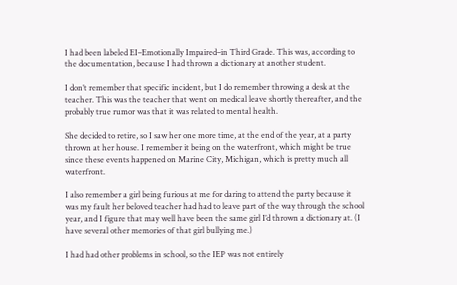I had been labeled EI–Emotionally Impaired–in Third Grade. This was, according to the documentation, because I had thrown a dictionary at another student.

I don’t remember that specific incident, but I do remember throwing a desk at the teacher. This was the teacher that went on medical leave shortly thereafter, and the probably true rumor was that it was related to mental health.

She decided to retire, so I saw her one more time, at the end of the year, at a party thrown at her house. I remember it being on the waterfront, which might be true since these events happened on Marine City, Michigan, which is pretty much all waterfront.

I also remember a girl being furious at me for daring to attend the party because it was my fault her beloved teacher had had to leave part of the way through the school year, and I figure that may well have been the same girl I’d thrown a dictionary at. (I have several other memories of that girl bullying me.)

I had had other problems in school, so the IEP was not entirely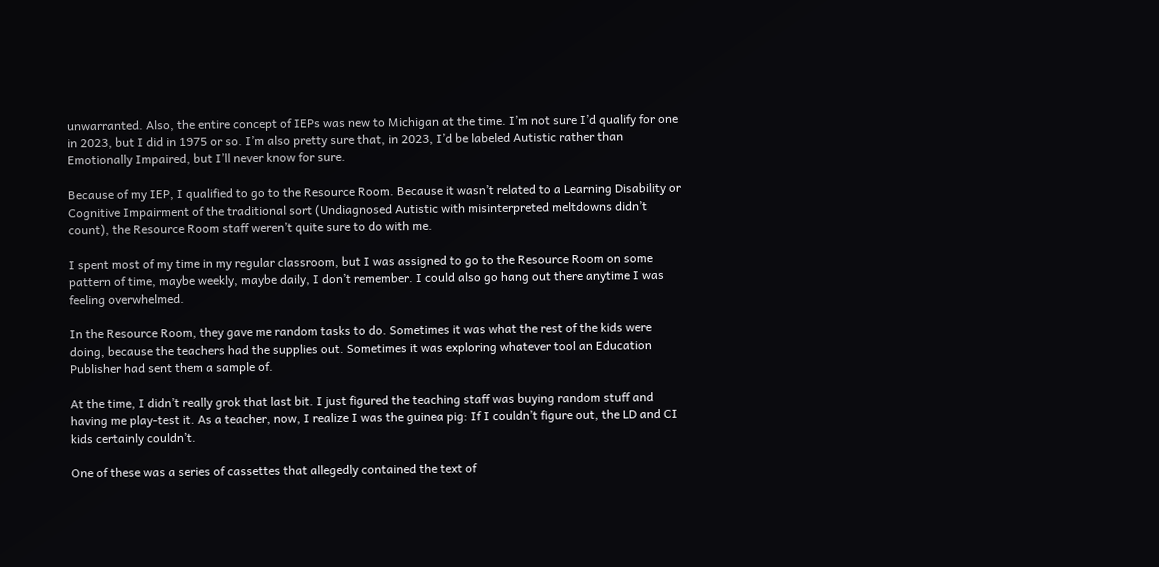unwarranted. Also, the entire concept of IEPs was new to Michigan at the time. I’m not sure I’d qualify for one in 2023, but I did in 1975 or so. I’m also pretty sure that, in 2023, I’d be labeled Autistic rather than Emotionally Impaired, but I’ll never know for sure.

Because of my IEP, I qualified to go to the Resource Room. Because it wasn’t related to a Learning Disability or Cognitive Impairment of the traditional sort (Undiagnosed Autistic with misinterpreted meltdowns didn’t count), the Resource Room staff weren’t quite sure to do with me.

I spent most of my time in my regular classroom, but I was assigned to go to the Resource Room on some pattern of time, maybe weekly, maybe daily, I don’t remember. I could also go hang out there anytime I was feeling overwhelmed.

In the Resource Room, they gave me random tasks to do. Sometimes it was what the rest of the kids were doing, because the teachers had the supplies out. Sometimes it was exploring whatever tool an Education Publisher had sent them a sample of.

At the time, I didn’t really grok that last bit. I just figured the teaching staff was buying random stuff and having me play-test it. As a teacher, now, I realize I was the guinea pig: If I couldn’t figure out, the LD and CI kids certainly couldn’t.

One of these was a series of cassettes that allegedly contained the text of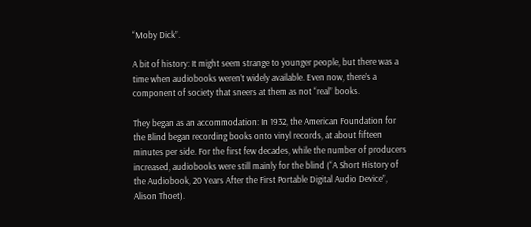“Moby Dick”.

A bit of history: It might seem strange to younger people, but there was a time when audiobooks weren’t widely available. Even now, there’s a component of society that sneers at them as not “real” books.

They began as an accommodation: In 1932, the American Foundation for the Blind began recording books onto vinyl records, at about fifteen minutes per side. For the first few decades, while the number of producers increased, audiobooks were still mainly for the blind (“A Short History of the Audiobook, 20 Years After the First Portable Digital Audio Device”, Alison Thoet).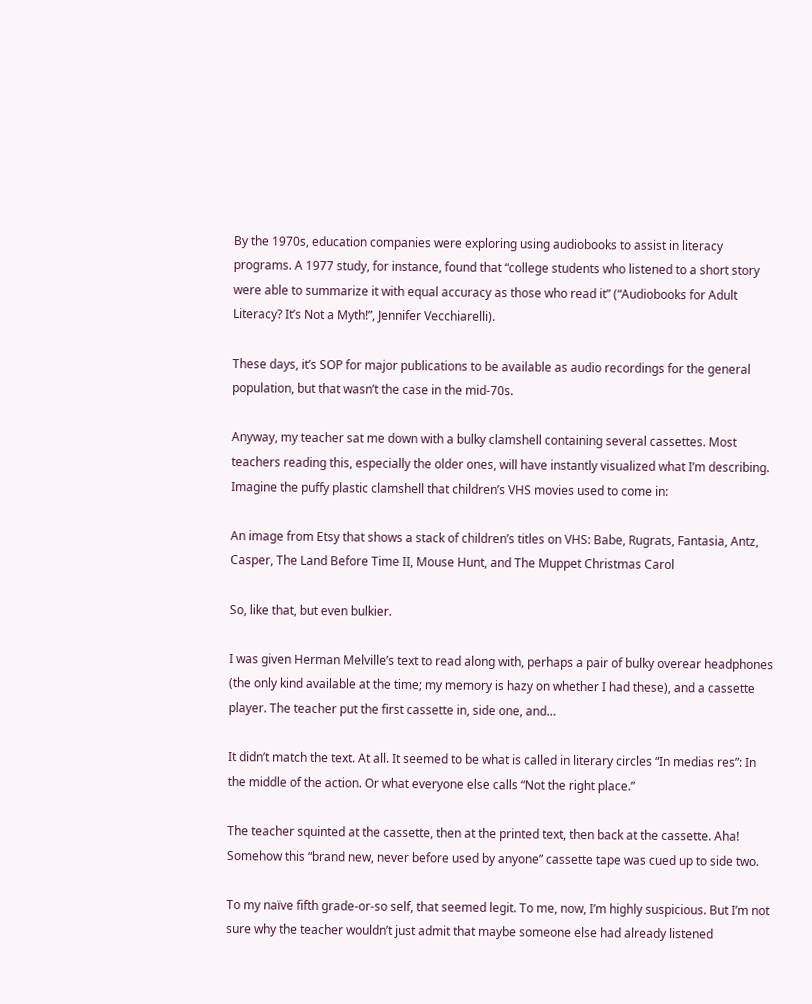By the 1970s, education companies were exploring using audiobooks to assist in literacy programs. A 1977 study, for instance, found that “college students who listened to a short story were able to summarize it with equal accuracy as those who read it” (“Audiobooks for Adult Literacy? It’s Not a Myth!”, Jennifer Vecchiarelli).

These days, it’s SOP for major publications to be available as audio recordings for the general population, but that wasn’t the case in the mid-70s.

Anyway, my teacher sat me down with a bulky clamshell containing several cassettes. Most teachers reading this, especially the older ones, will have instantly visualized what I’m describing. Imagine the puffy plastic clamshell that children’s VHS movies used to come in:

An image from Etsy that shows a stack of children’s titles on VHS: Babe, Rugrats, Fantasia, Antz, Casper, The Land Before Time II, Mouse Hunt, and The Muppet Christmas Carol

So, like that, but even bulkier.

I was given Herman Melville’s text to read along with, perhaps a pair of bulky overear headphones (the only kind available at the time; my memory is hazy on whether I had these), and a cassette player. The teacher put the first cassette in, side one, and…

It didn’t match the text. At all. It seemed to be what is called in literary circles “In medias res”: In the middle of the action. Or what everyone else calls “Not the right place.”

The teacher squinted at the cassette, then at the printed text, then back at the cassette. Aha! Somehow this “brand new, never before used by anyone” cassette tape was cued up to side two.

To my naïve fifth grade-or-so self, that seemed legit. To me, now, I’m highly suspicious. But I’m not sure why the teacher wouldn’t just admit that maybe someone else had already listened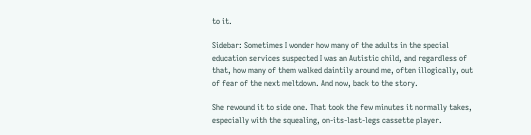to it.

Sidebar: Sometimes I wonder how many of the adults in the special education services suspected I was an Autistic child, and regardless of that, how many of them walked daintily around me, often illogically, out of fear of the next meltdown. And now, back to the story.

She rewound it to side one. That took the few minutes it normally takes, especially with the squealing, on-its-last-legs cassette player.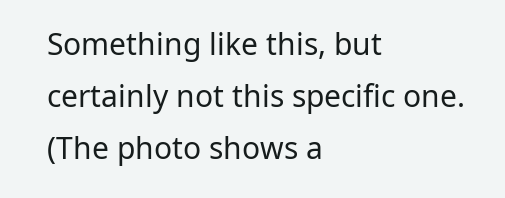Something like this, but certainly not this specific one. (The photo shows a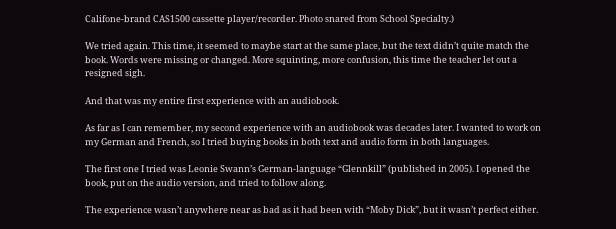Califone-brand CAS1500 cassette player/recorder. Photo snared from School Specialty.)

We tried again. This time, it seemed to maybe start at the same place, but the text didn’t quite match the book. Words were missing or changed. More squinting, more confusion, this time the teacher let out a resigned sigh.

And that was my entire first experience with an audiobook.

As far as I can remember, my second experience with an audiobook was decades later. I wanted to work on my German and French, so I tried buying books in both text and audio form in both languages.

The first one I tried was Leonie Swann’s German-language “Glennkill” (published in 2005). I opened the book, put on the audio version, and tried to follow along.

The experience wasn’t anywhere near as bad as it had been with “Moby Dick”, but it wasn’t perfect either.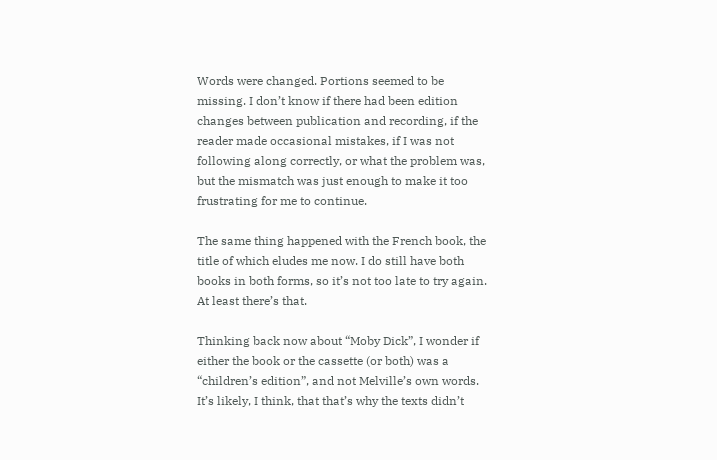Words were changed. Portions seemed to be missing. I don’t know if there had been edition changes between publication and recording, if the reader made occasional mistakes, if I was not following along correctly, or what the problem was, but the mismatch was just enough to make it too frustrating for me to continue.

The same thing happened with the French book, the title of which eludes me now. I do still have both books in both forms, so it’s not too late to try again. At least there’s that.

Thinking back now about “Moby Dick”, I wonder if either the book or the cassette (or both) was a “children’s edition”, and not Melville’s own words. It’s likely, I think, that that’s why the texts didn’t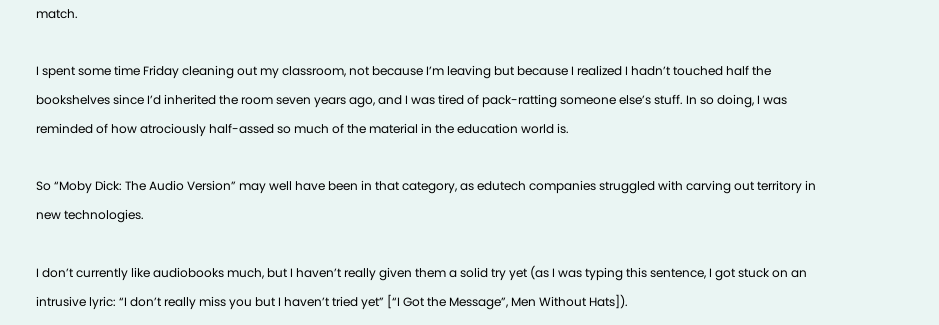match.

I spent some time Friday cleaning out my classroom, not because I’m leaving but because I realized I hadn’t touched half the bookshelves since I’d inherited the room seven years ago, and I was tired of pack-ratting someone else’s stuff. In so doing, I was reminded of how atrociously half-assed so much of the material in the education world is.

So “Moby Dick: The Audio Version” may well have been in that category, as edutech companies struggled with carving out territory in new technologies.

I don’t currently like audiobooks much, but I haven’t really given them a solid try yet (as I was typing this sentence, I got stuck on an intrusive lyric: “I don’t really miss you but I haven’t tried yet” [“I Got the Message”, Men Without Hats]).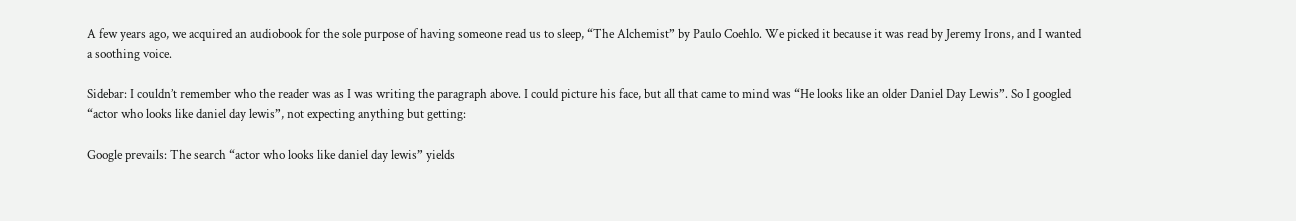A few years ago, we acquired an audiobook for the sole purpose of having someone read us to sleep, “The Alchemist” by Paulo Coehlo. We picked it because it was read by Jeremy Irons, and I wanted a soothing voice.

Sidebar: I couldn’t remember who the reader was as I was writing the paragraph above. I could picture his face, but all that came to mind was “He looks like an older Daniel Day Lewis”. So I googled “actor who looks like daniel day lewis”, not expecting anything but getting:

Google prevails: The search “actor who looks like daniel day lewis” yields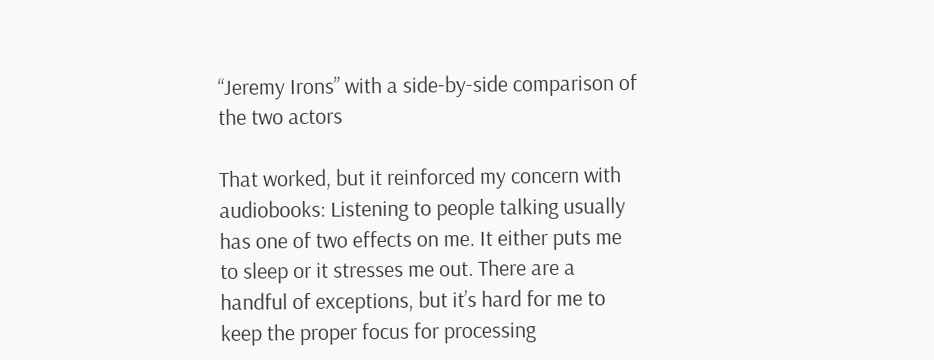“Jeremy Irons” with a side-by-side comparison of the two actors

That worked, but it reinforced my concern with audiobooks: Listening to people talking usually has one of two effects on me. It either puts me to sleep or it stresses me out. There are a handful of exceptions, but it’s hard for me to keep the proper focus for processing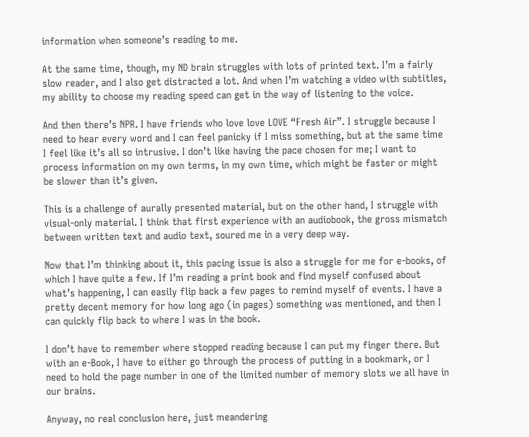information when someone’s reading to me.

At the same time, though, my ND brain struggles with lots of printed text. I’m a fairly slow reader, and I also get distracted a lot. And when I’m watching a video with subtitles, my ability to choose my reading speed can get in the way of listening to the voice.

And then there’s NPR. I have friends who love love LOVE “Fresh Air”. I struggle because I need to hear every word and I can feel panicky if I miss something, but at the same time I feel like it’s all so intrusive. I don’t like having the pace chosen for me; I want to process information on my own terms, in my own time, which might be faster or might be slower than it’s given.

This is a challenge of aurally presented material, but on the other hand, I struggle with visual-only material. I think that first experience with an audiobook, the gross mismatch between written text and audio text, soured me in a very deep way.

Now that I’m thinking about it, this pacing issue is also a struggle for me for e-books, of which I have quite a few. If I’m reading a print book and find myself confused about what’s happening, I can easily flip back a few pages to remind myself of events. I have a pretty decent memory for how long ago (in pages) something was mentioned, and then I can quickly flip back to where I was in the book.

I don’t have to remember where stopped reading because I can put my finger there. But with an e-Book, I have to either go through the process of putting in a bookmark, or I need to hold the page number in one of the limited number of memory slots we all have in our brains.

Anyway, no real conclusion here, just meandering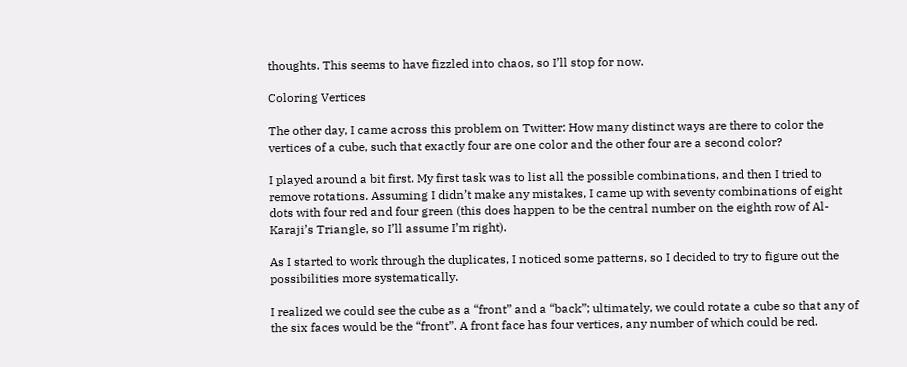thoughts. This seems to have fizzled into chaos, so I’ll stop for now.

Coloring Vertices

The other day, I came across this problem on Twitter: How many distinct ways are there to color the vertices of a cube, such that exactly four are one color and the other four are a second color?

I played around a bit first. My first task was to list all the possible combinations, and then I tried to remove rotations. Assuming I didn’t make any mistakes, I came up with seventy combinations of eight dots with four red and four green (this does happen to be the central number on the eighth row of Al-Karaji’s Triangle, so I’ll assume I’m right).

As I started to work through the duplicates, I noticed some patterns, so I decided to try to figure out the possibilities more systematically.

I realized we could see the cube as a “front” and a “back”; ultimately, we could rotate a cube so that any of the six faces would be the “front”. A front face has four vertices, any number of which could be red.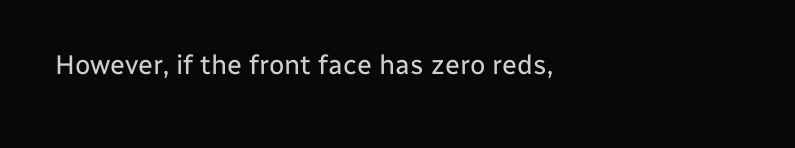However, if the front face has zero reds,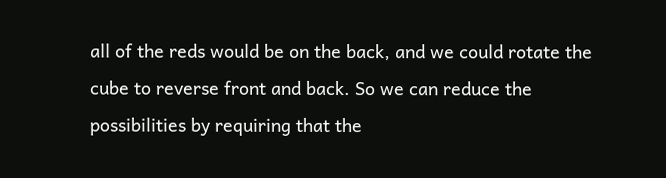all of the reds would be on the back, and we could rotate the cube to reverse front and back. So we can reduce the possibilities by requiring that the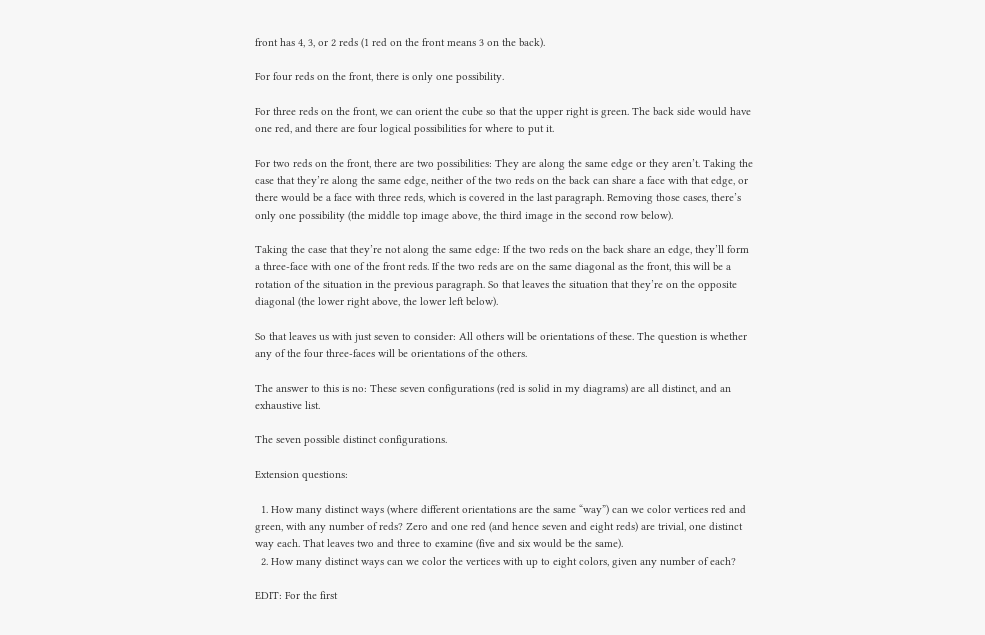front has 4, 3, or 2 reds (1 red on the front means 3 on the back).

For four reds on the front, there is only one possibility.

For three reds on the front, we can orient the cube so that the upper right is green. The back side would have one red, and there are four logical possibilities for where to put it.

For two reds on the front, there are two possibilities: They are along the same edge or they aren’t. Taking the case that they’re along the same edge, neither of the two reds on the back can share a face with that edge, or there would be a face with three reds, which is covered in the last paragraph. Removing those cases, there’s only one possibility (the middle top image above, the third image in the second row below).

Taking the case that they’re not along the same edge: If the two reds on the back share an edge, they’ll form a three-face with one of the front reds. If the two reds are on the same diagonal as the front, this will be a rotation of the situation in the previous paragraph. So that leaves the situation that they’re on the opposite diagonal (the lower right above, the lower left below).

So that leaves us with just seven to consider: All others will be orientations of these. The question is whether any of the four three-faces will be orientations of the others.

The answer to this is no: These seven configurations (red is solid in my diagrams) are all distinct, and an exhaustive list.

The seven possible distinct configurations.

Extension questions:

  1. How many distinct ways (where different orientations are the same “way”) can we color vertices red and green, with any number of reds? Zero and one red (and hence seven and eight reds) are trivial, one distinct way each. That leaves two and three to examine (five and six would be the same).
  2. How many distinct ways can we color the vertices with up to eight colors, given any number of each?

EDIT: For the first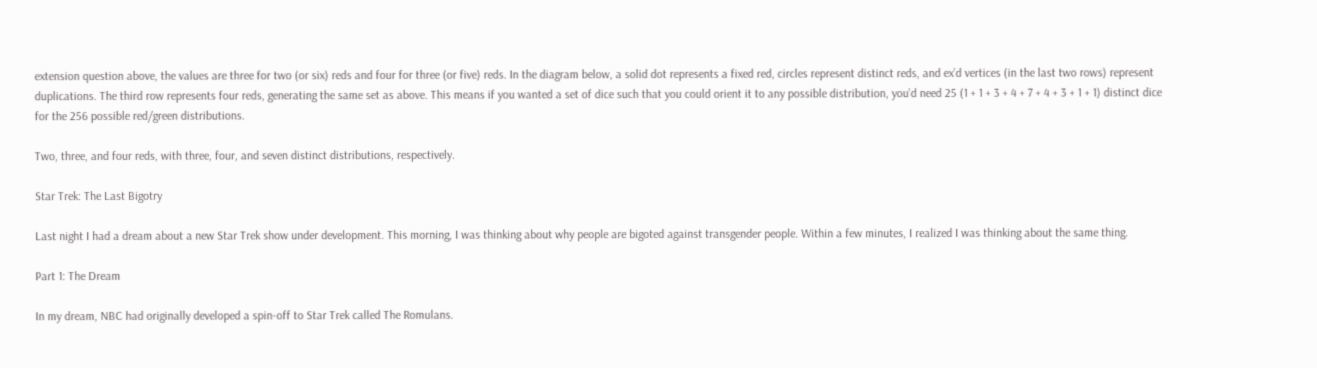extension question above, the values are three for two (or six) reds and four for three (or five) reds. In the diagram below, a solid dot represents a fixed red, circles represent distinct reds, and ex’d vertices (in the last two rows) represent duplications. The third row represents four reds, generating the same set as above. This means if you wanted a set of dice such that you could orient it to any possible distribution, you’d need 25 (1 + 1 + 3 + 4 + 7 + 4 + 3 + 1 + 1) distinct dice for the 256 possible red/green distributions.

Two, three, and four reds, with three, four, and seven distinct distributions, respectively.

Star Trek: The Last Bigotry

Last night I had a dream about a new Star Trek show under development. This morning, I was thinking about why people are bigoted against transgender people. Within a few minutes, I realized I was thinking about the same thing.

Part 1: The Dream

In my dream, NBC had originally developed a spin-off to Star Trek called The Romulans.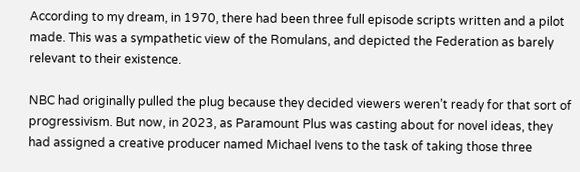According to my dream, in 1970, there had been three full episode scripts written and a pilot made. This was a sympathetic view of the Romulans, and depicted the Federation as barely relevant to their existence.

NBC had originally pulled the plug because they decided viewers weren’t ready for that sort of progressivism. But now, in 2023, as Paramount Plus was casting about for novel ideas, they had assigned a creative producer named Michael Ivens to the task of taking those three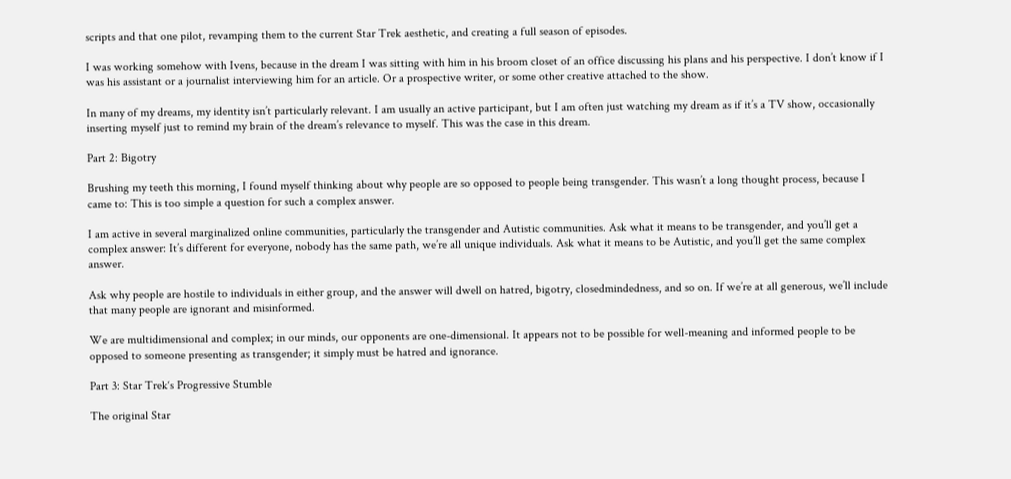scripts and that one pilot, revamping them to the current Star Trek aesthetic, and creating a full season of episodes.

I was working somehow with Ivens, because in the dream I was sitting with him in his broom closet of an office discussing his plans and his perspective. I don’t know if I was his assistant or a journalist interviewing him for an article. Or a prospective writer, or some other creative attached to the show.

In many of my dreams, my identity isn’t particularly relevant. I am usually an active participant, but I am often just watching my dream as if it’s a TV show, occasionally inserting myself just to remind my brain of the dream’s relevance to myself. This was the case in this dream.

Part 2: Bigotry

Brushing my teeth this morning, I found myself thinking about why people are so opposed to people being transgender. This wasn’t a long thought process, because I came to: This is too simple a question for such a complex answer.

I am active in several marginalized online communities, particularly the transgender and Autistic communities. Ask what it means to be transgender, and you’ll get a complex answer: It’s different for everyone, nobody has the same path, we’re all unique individuals. Ask what it means to be Autistic, and you’ll get the same complex answer.

Ask why people are hostile to individuals in either group, and the answer will dwell on hatred, bigotry, closedmindedness, and so on. If we’re at all generous, we’ll include that many people are ignorant and misinformed.

We are multidimensional and complex; in our minds, our opponents are one-dimensional. It appears not to be possible for well-meaning and informed people to be opposed to someone presenting as transgender; it simply must be hatred and ignorance.

Part 3: Star Trek‘s Progressive Stumble

The original Star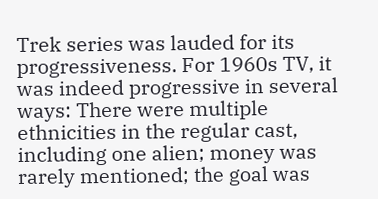Trek series was lauded for its progressiveness. For 1960s TV, it was indeed progressive in several ways: There were multiple ethnicities in the regular cast, including one alien; money was rarely mentioned; the goal was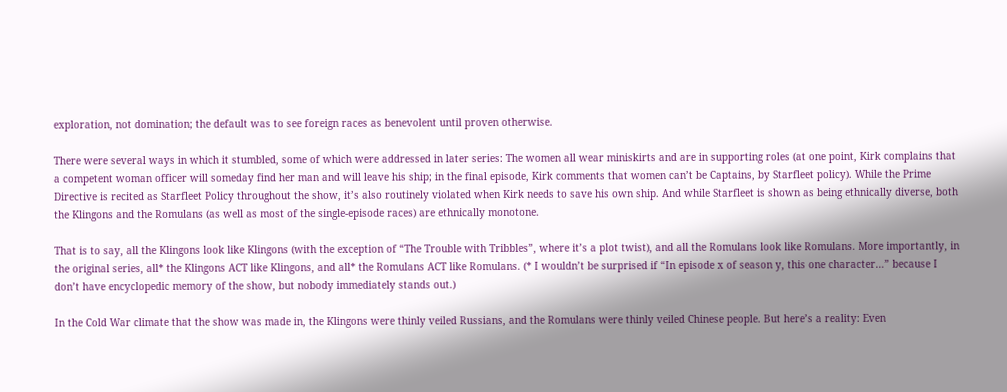exploration, not domination; the default was to see foreign races as benevolent until proven otherwise.

There were several ways in which it stumbled, some of which were addressed in later series: The women all wear miniskirts and are in supporting roles (at one point, Kirk complains that a competent woman officer will someday find her man and will leave his ship; in the final episode, Kirk comments that women can’t be Captains, by Starfleet policy). While the Prime Directive is recited as Starfleet Policy throughout the show, it’s also routinely violated when Kirk needs to save his own ship. And while Starfleet is shown as being ethnically diverse, both the Klingons and the Romulans (as well as most of the single-episode races) are ethnically monotone.

That is to say, all the Klingons look like Klingons (with the exception of “The Trouble with Tribbles”, where it’s a plot twist), and all the Romulans look like Romulans. More importantly, in the original series, all* the Klingons ACT like Klingons, and all* the Romulans ACT like Romulans. (* I wouldn’t be surprised if “In episode x of season y, this one character…” because I don’t have encyclopedic memory of the show, but nobody immediately stands out.)

In the Cold War climate that the show was made in, the Klingons were thinly veiled Russians, and the Romulans were thinly veiled Chinese people. But here’s a reality: Even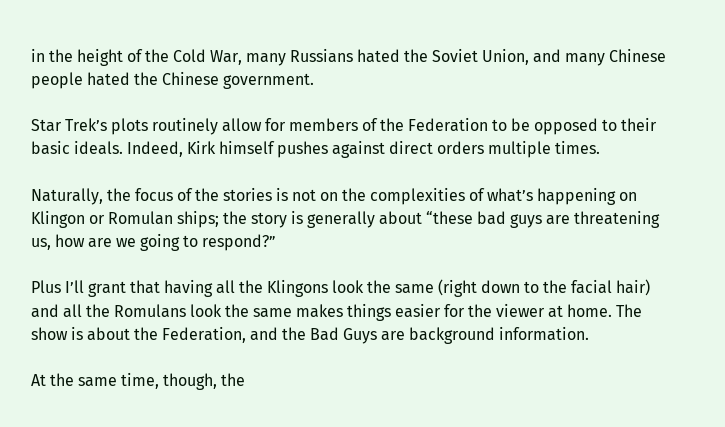in the height of the Cold War, many Russians hated the Soviet Union, and many Chinese people hated the Chinese government.

Star Trek’s plots routinely allow for members of the Federation to be opposed to their basic ideals. Indeed, Kirk himself pushes against direct orders multiple times.

Naturally, the focus of the stories is not on the complexities of what’s happening on Klingon or Romulan ships; the story is generally about “these bad guys are threatening us, how are we going to respond?”

Plus I’ll grant that having all the Klingons look the same (right down to the facial hair) and all the Romulans look the same makes things easier for the viewer at home. The show is about the Federation, and the Bad Guys are background information.

At the same time, though, the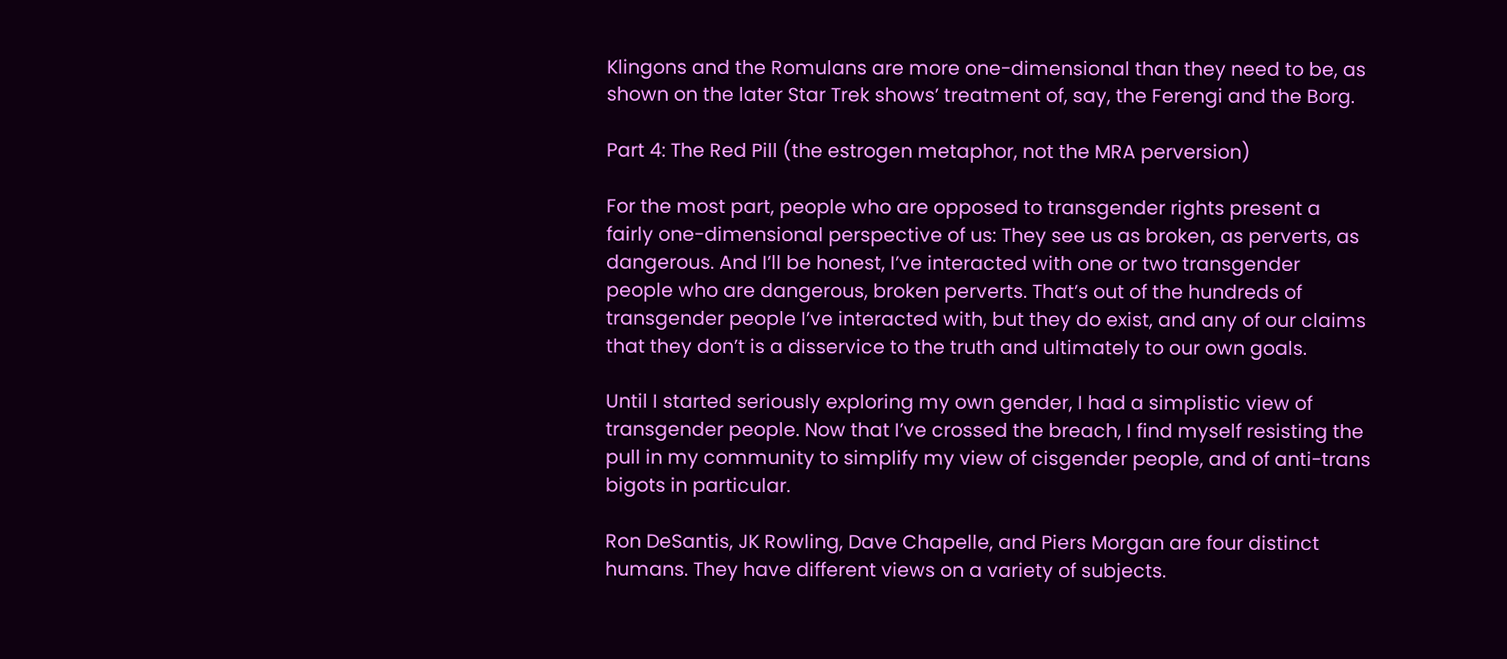Klingons and the Romulans are more one-dimensional than they need to be, as shown on the later Star Trek shows’ treatment of, say, the Ferengi and the Borg.

Part 4: The Red Pill (the estrogen metaphor, not the MRA perversion)

For the most part, people who are opposed to transgender rights present a fairly one-dimensional perspective of us: They see us as broken, as perverts, as dangerous. And I’ll be honest, I’ve interacted with one or two transgender people who are dangerous, broken perverts. That’s out of the hundreds of transgender people I’ve interacted with, but they do exist, and any of our claims that they don’t is a disservice to the truth and ultimately to our own goals.

Until I started seriously exploring my own gender, I had a simplistic view of transgender people. Now that I’ve crossed the breach, I find myself resisting the pull in my community to simplify my view of cisgender people, and of anti-trans bigots in particular.

Ron DeSantis, JK Rowling, Dave Chapelle, and Piers Morgan are four distinct humans. They have different views on a variety of subjects.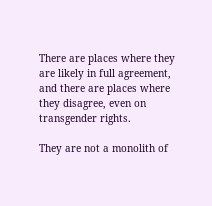There are places where they are likely in full agreement, and there are places where they disagree, even on transgender rights.

They are not a monolith of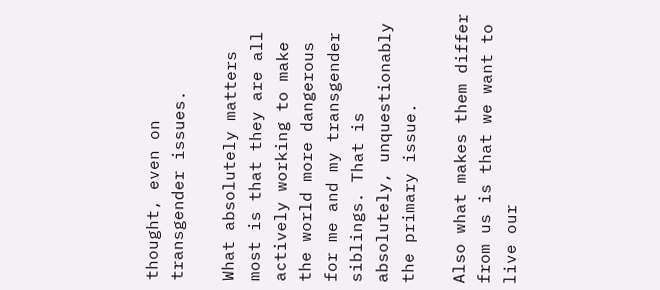thought, even on transgender issues.

What absolutely matters most is that they are all actively working to make the world more dangerous for me and my transgender siblings. That is absolutely, unquestionably the primary issue.

Also what makes them differ from us is that we want to live our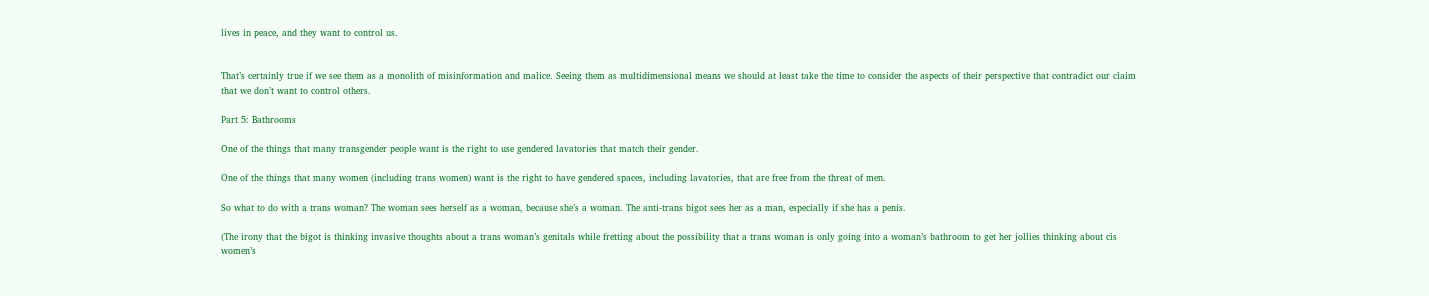lives in peace, and they want to control us.


That’s certainly true if we see them as a monolith of misinformation and malice. Seeing them as multidimensional means we should at least take the time to consider the aspects of their perspective that contradict our claim that we don’t want to control others.

Part 5: Bathrooms

One of the things that many transgender people want is the right to use gendered lavatories that match their gender.

One of the things that many women (including trans women) want is the right to have gendered spaces, including lavatories, that are free from the threat of men.

So what to do with a trans woman? The woman sees herself as a woman, because she’s a woman. The anti-trans bigot sees her as a man, especially if she has a penis.

(The irony that the bigot is thinking invasive thoughts about a trans woman’s genitals while fretting about the possibility that a trans woman is only going into a woman’s bathroom to get her jollies thinking about cis women’s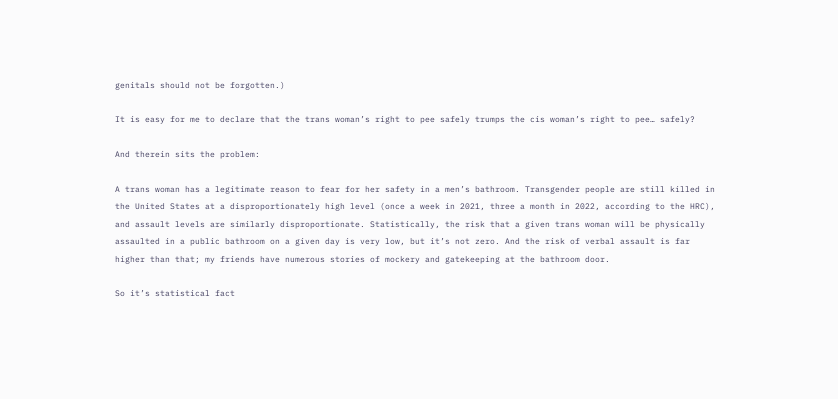genitals should not be forgotten.)

It is easy for me to declare that the trans woman’s right to pee safely trumps the cis woman’s right to pee… safely?

And therein sits the problem:

A trans woman has a legitimate reason to fear for her safety in a men’s bathroom. Transgender people are still killed in the United States at a disproportionately high level (once a week in 2021, three a month in 2022, according to the HRC), and assault levels are similarly disproportionate. Statistically, the risk that a given trans woman will be physically assaulted in a public bathroom on a given day is very low, but it’s not zero. And the risk of verbal assault is far higher than that; my friends have numerous stories of mockery and gatekeeping at the bathroom door.

So it’s statistical fact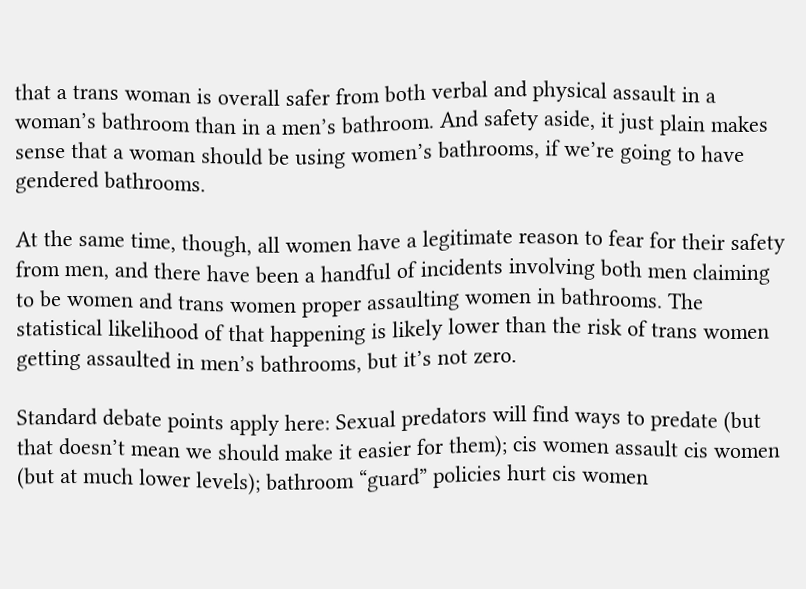that a trans woman is overall safer from both verbal and physical assault in a woman’s bathroom than in a men’s bathroom. And safety aside, it just plain makes sense that a woman should be using women’s bathrooms, if we’re going to have gendered bathrooms.

At the same time, though, all women have a legitimate reason to fear for their safety from men, and there have been a handful of incidents involving both men claiming to be women and trans women proper assaulting women in bathrooms. The statistical likelihood of that happening is likely lower than the risk of trans women getting assaulted in men’s bathrooms, but it’s not zero.

Standard debate points apply here: Sexual predators will find ways to predate (but that doesn’t mean we should make it easier for them); cis women assault cis women (but at much lower levels); bathroom “guard” policies hurt cis women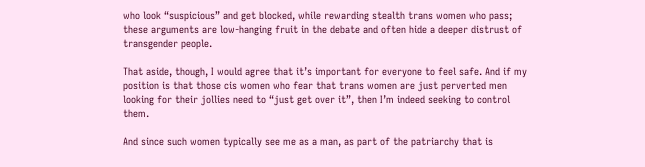who look “suspicious” and get blocked, while rewarding stealth trans women who pass; these arguments are low-hanging fruit in the debate and often hide a deeper distrust of transgender people.

That aside, though, I would agree that it’s important for everyone to feel safe. And if my position is that those cis women who fear that trans women are just perverted men looking for their jollies need to “just get over it”, then I’m indeed seeking to control them.

And since such women typically see me as a man, as part of the patriarchy that is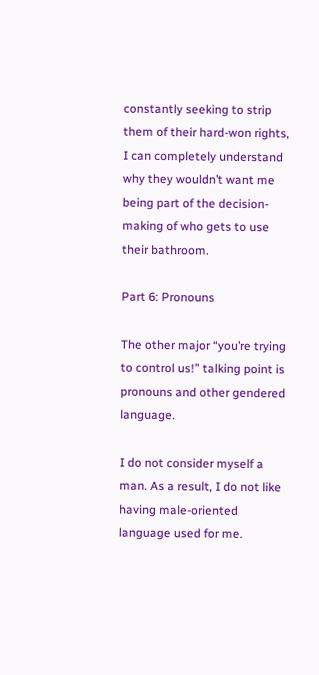constantly seeking to strip them of their hard-won rights, I can completely understand why they wouldn’t want me being part of the decision-making of who gets to use their bathroom.

Part 6: Pronouns

The other major “you’re trying to control us!” talking point is pronouns and other gendered language.

I do not consider myself a man. As a result, I do not like having male-oriented language used for me.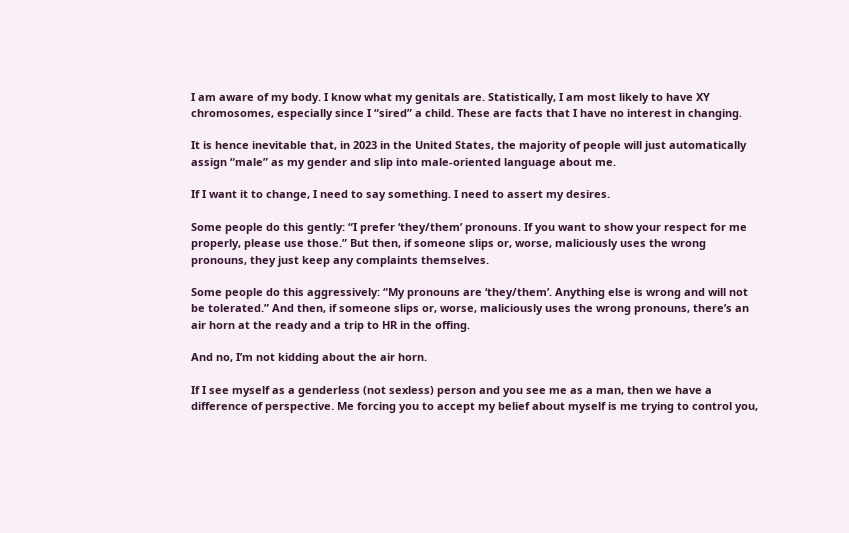I am aware of my body. I know what my genitals are. Statistically, I am most likely to have XY chromosomes, especially since I “sired” a child. These are facts that I have no interest in changing.

It is hence inevitable that, in 2023 in the United States, the majority of people will just automatically assign “male” as my gender and slip into male-oriented language about me.

If I want it to change, I need to say something. I need to assert my desires.

Some people do this gently: “I prefer ‘they/them’ pronouns. If you want to show your respect for me properly, please use those.” But then, if someone slips or, worse, maliciously uses the wrong pronouns, they just keep any complaints themselves.

Some people do this aggressively: “My pronouns are ‘they/them’. Anything else is wrong and will not be tolerated.” And then, if someone slips or, worse, maliciously uses the wrong pronouns, there’s an air horn at the ready and a trip to HR in the offing.

And no, I’m not kidding about the air horn.

If I see myself as a genderless (not sexless) person and you see me as a man, then we have a difference of perspective. Me forcing you to accept my belief about myself is me trying to control you,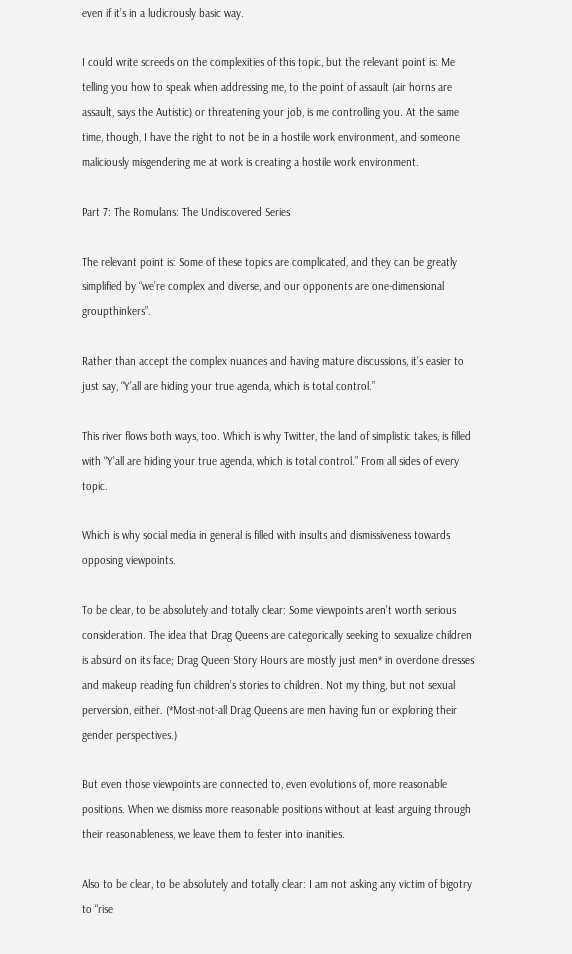even if it’s in a ludicrously basic way.

I could write screeds on the complexities of this topic, but the relevant point is: Me telling you how to speak when addressing me, to the point of assault (air horns are assault, says the Autistic) or threatening your job, is me controlling you. At the same time, though, I have the right to not be in a hostile work environment, and someone maliciously misgendering me at work is creating a hostile work environment.

Part 7: The Romulans: The Undiscovered Series

The relevant point is: Some of these topics are complicated, and they can be greatly simplified by “we’re complex and diverse, and our opponents are one-dimensional groupthinkers”.

Rather than accept the complex nuances and having mature discussions, it’s easier to just say, “Y’all are hiding your true agenda, which is total control.”

This river flows both ways, too. Which is why Twitter, the land of simplistic takes, is filled with “Y’all are hiding your true agenda, which is total control.” From all sides of every topic.

Which is why social media in general is filled with insults and dismissiveness towards opposing viewpoints.

To be clear, to be absolutely and totally clear: Some viewpoints aren’t worth serious consideration. The idea that Drag Queens are categorically seeking to sexualize children is absurd on its face; Drag Queen Story Hours are mostly just men* in overdone dresses and makeup reading fun children’s stories to children. Not my thing, but not sexual perversion, either. (*Most-not-all Drag Queens are men having fun or exploring their gender perspectives.)

But even those viewpoints are connected to, even evolutions of, more reasonable positions. When we dismiss more reasonable positions without at least arguing through their reasonableness, we leave them to fester into inanities.

Also to be clear, to be absolutely and totally clear: I am not asking any victim of bigotry to “rise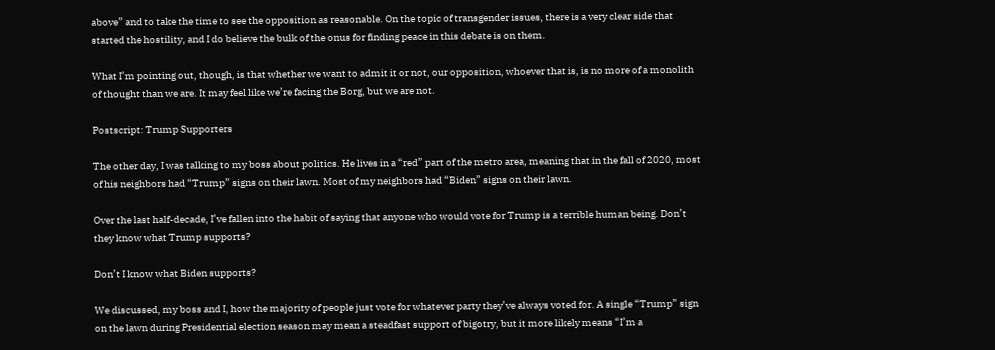above” and to take the time to see the opposition as reasonable. On the topic of transgender issues, there is a very clear side that started the hostility, and I do believe the bulk of the onus for finding peace in this debate is on them.

What I’m pointing out, though, is that whether we want to admit it or not, our opposition, whoever that is, is no more of a monolith of thought than we are. It may feel like we’re facing the Borg, but we are not.

Postscript: Trump Supporters

The other day, I was talking to my boss about politics. He lives in a “red” part of the metro area, meaning that in the fall of 2020, most of his neighbors had “Trump” signs on their lawn. Most of my neighbors had “Biden” signs on their lawn.

Over the last half-decade, I’ve fallen into the habit of saying that anyone who would vote for Trump is a terrible human being. Don’t they know what Trump supports?

Don’t I know what Biden supports?

We discussed, my boss and I, how the majority of people just vote for whatever party they’ve always voted for. A single “Trump” sign on the lawn during Presidential election season may mean a steadfast support of bigotry, but it more likely means “I’m a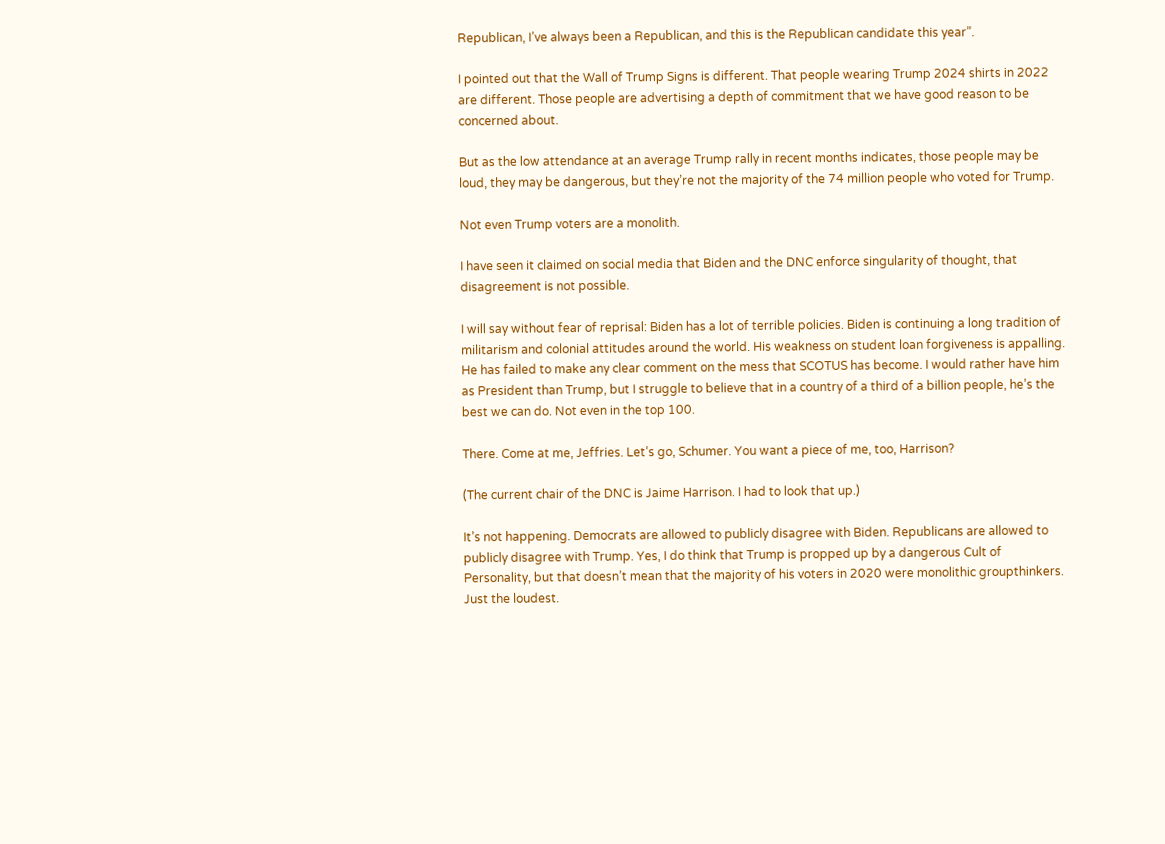Republican, I’ve always been a Republican, and this is the Republican candidate this year”.

I pointed out that the Wall of Trump Signs is different. That people wearing Trump 2024 shirts in 2022 are different. Those people are advertising a depth of commitment that we have good reason to be concerned about.

But as the low attendance at an average Trump rally in recent months indicates, those people may be loud, they may be dangerous, but they’re not the majority of the 74 million people who voted for Trump.

Not even Trump voters are a monolith.

I have seen it claimed on social media that Biden and the DNC enforce singularity of thought, that disagreement is not possible.

I will say without fear of reprisal: Biden has a lot of terrible policies. Biden is continuing a long tradition of militarism and colonial attitudes around the world. His weakness on student loan forgiveness is appalling. He has failed to make any clear comment on the mess that SCOTUS has become. I would rather have him as President than Trump, but I struggle to believe that in a country of a third of a billion people, he’s the best we can do. Not even in the top 100.

There. Come at me, Jeffries. Let’s go, Schumer. You want a piece of me, too, Harrison?

(The current chair of the DNC is Jaime Harrison. I had to look that up.)

It’s not happening. Democrats are allowed to publicly disagree with Biden. Republicans are allowed to publicly disagree with Trump. Yes, I do think that Trump is propped up by a dangerous Cult of Personality, but that doesn’t mean that the majority of his voters in 2020 were monolithic groupthinkers. Just the loudest.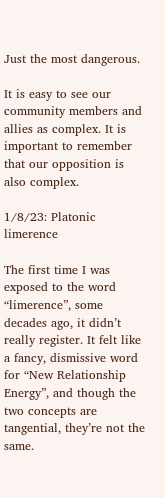Just the most dangerous.

It is easy to see our community members and allies as complex. It is important to remember that our opposition is also complex.

1/8/23: Platonic limerence

The first time I was exposed to the word “limerence”, some decades ago, it didn’t really register. It felt like a fancy, dismissive word for “New Relationship Energy”, and though the two concepts are tangential, they’re not the same.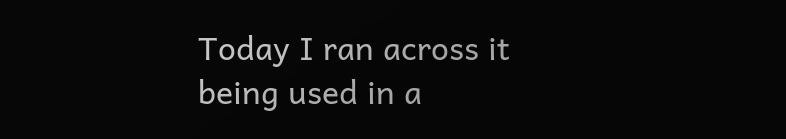Today I ran across it being used in a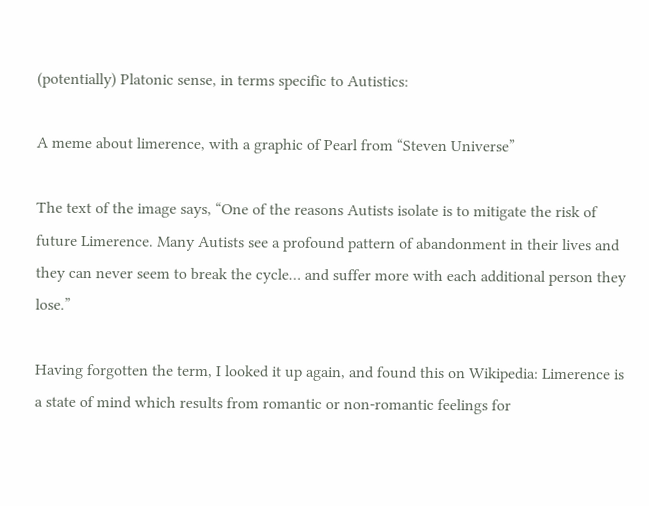(potentially) Platonic sense, in terms specific to Autistics:

A meme about limerence, with a graphic of Pearl from “Steven Universe”

The text of the image says, “One of the reasons Autists isolate is to mitigate the risk of future Limerence. Many Autists see a profound pattern of abandonment in their lives and they can never seem to break the cycle… and suffer more with each additional person they lose.”

Having forgotten the term, I looked it up again, and found this on Wikipedia: Limerence is a state of mind which results from romantic or non-romantic feelings for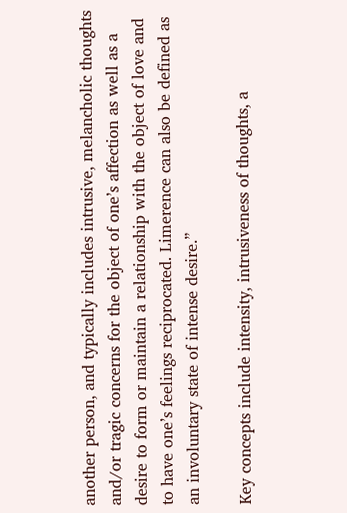another person, and typically includes intrusive, melancholic thoughts and/or tragic concerns for the object of one’s affection as well as a desire to form or maintain a relationship with the object of love and to have one’s feelings reciprocated. Limerence can also be defined as an involuntary state of intense desire.”

Key concepts include intensity, intrusiveness of thoughts, a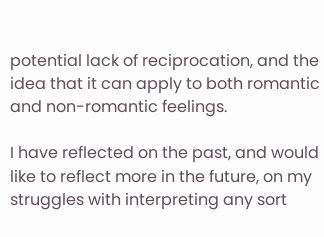potential lack of reciprocation, and the idea that it can apply to both romantic and non-romantic feelings.

I have reflected on the past, and would like to reflect more in the future, on my struggles with interpreting any sort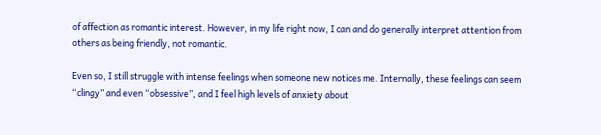of affection as romantic interest. However, in my life right now, I can and do generally interpret attention from others as being friendly, not romantic.

Even so, I still struggle with intense feelings when someone new notices me. Internally, these feelings can seem “clingy” and even “obsessive”, and I feel high levels of anxiety about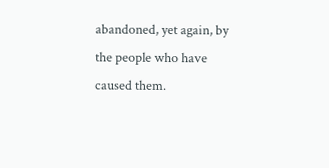abandoned, yet again, by the people who have caused them.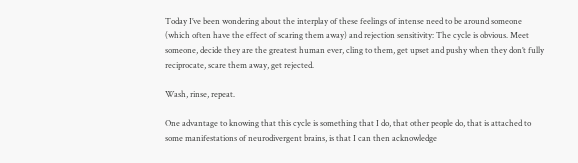Today I’ve been wondering about the interplay of these feelings of intense need to be around someone (which often have the effect of scaring them away) and rejection sensitivity: The cycle is obvious. Meet someone, decide they are the greatest human ever, cling to them, get upset and pushy when they don’t fully reciprocate, scare them away, get rejected.

Wash, rinse, repeat.

One advantage to knowing that this cycle is something that I do, that other people do, that is attached to some manifestations of neurodivergent brains, is that I can then acknowledge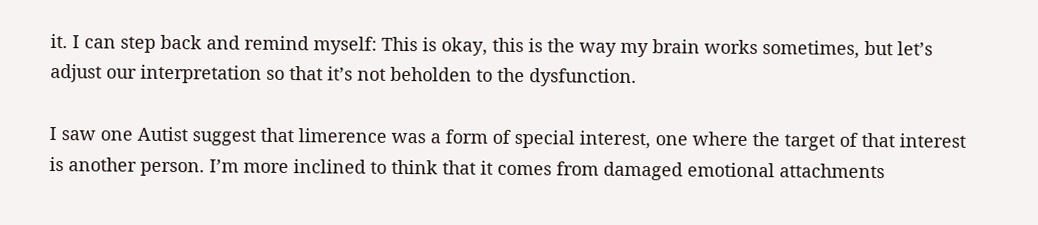it. I can step back and remind myself: This is okay, this is the way my brain works sometimes, but let’s adjust our interpretation so that it’s not beholden to the dysfunction.

I saw one Autist suggest that limerence was a form of special interest, one where the target of that interest is another person. I’m more inclined to think that it comes from damaged emotional attachments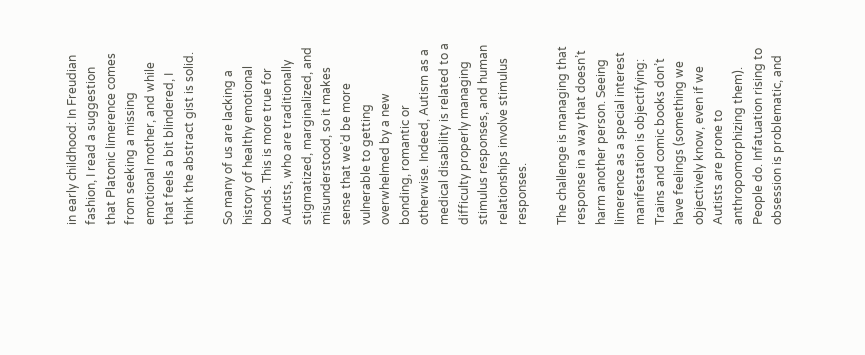in early childhood: In Freudian fashion, I read a suggestion that Platonic limerence comes from seeking a missing emotional mother, and while that feels a bit blindered, I think the abstract gist is solid.

So many of us are lacking a history of healthy emotional bonds. This is more true for Autists, who are traditionally stigmatized, marginalized, and misunderstood, so it makes sense that we’d be more vulnerable to getting overwhelmed by a new bonding, romantic or otherwise. Indeed, Autism as a medical disability is related to a difficulty properly managing stimulus responses, and human relationships involve stimulus responses.

The challenge is managing that response in a way that doesn’t harm another person. Seeing limerence as a special interest manifestation is objectifying: Trains and comic books don’t have feelings (something we objectively know, even if we Autists are prone to anthropomorphizing them). People do. Infatuation rising to obsession is problematic, and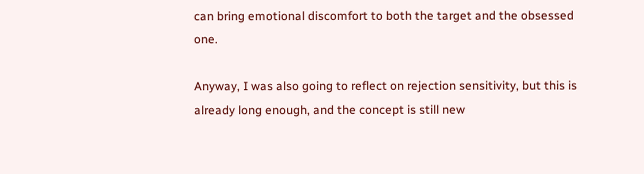can bring emotional discomfort to both the target and the obsessed one.

Anyway, I was also going to reflect on rejection sensitivity, but this is already long enough, and the concept is still new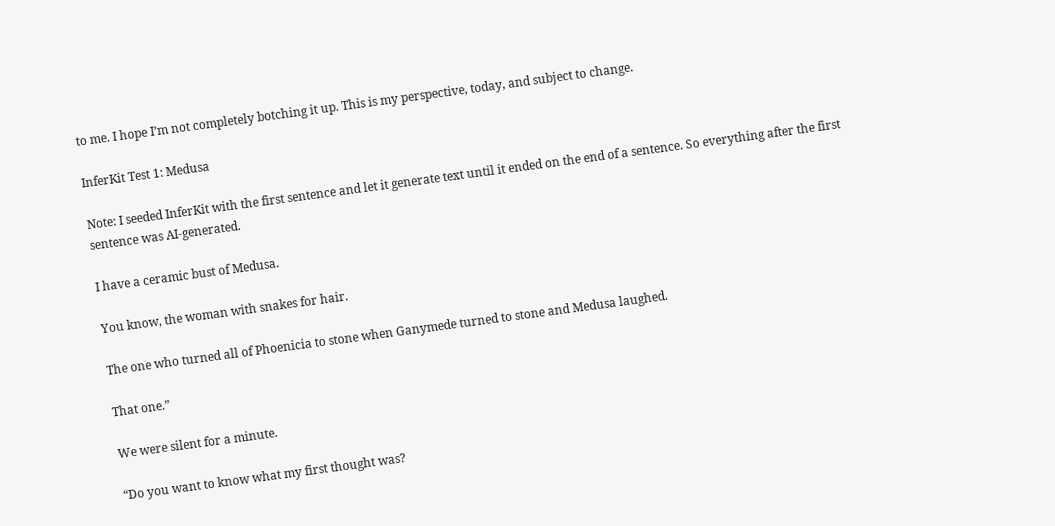to me. I hope I’m not completely botching it up. This is my perspective, today, and subject to change.

InferKit Test 1: Medusa

Note: I seeded InferKit with the first sentence and let it generate text until it ended on the end of a sentence. So everything after the first sentence was AI-generated.

I have a ceramic bust of Medusa.

You know, the woman with snakes for hair.

The one who turned all of Phoenicia to stone when Ganymede turned to stone and Medusa laughed.

That one.”

We were silent for a minute.

“Do you want to know what my first thought was?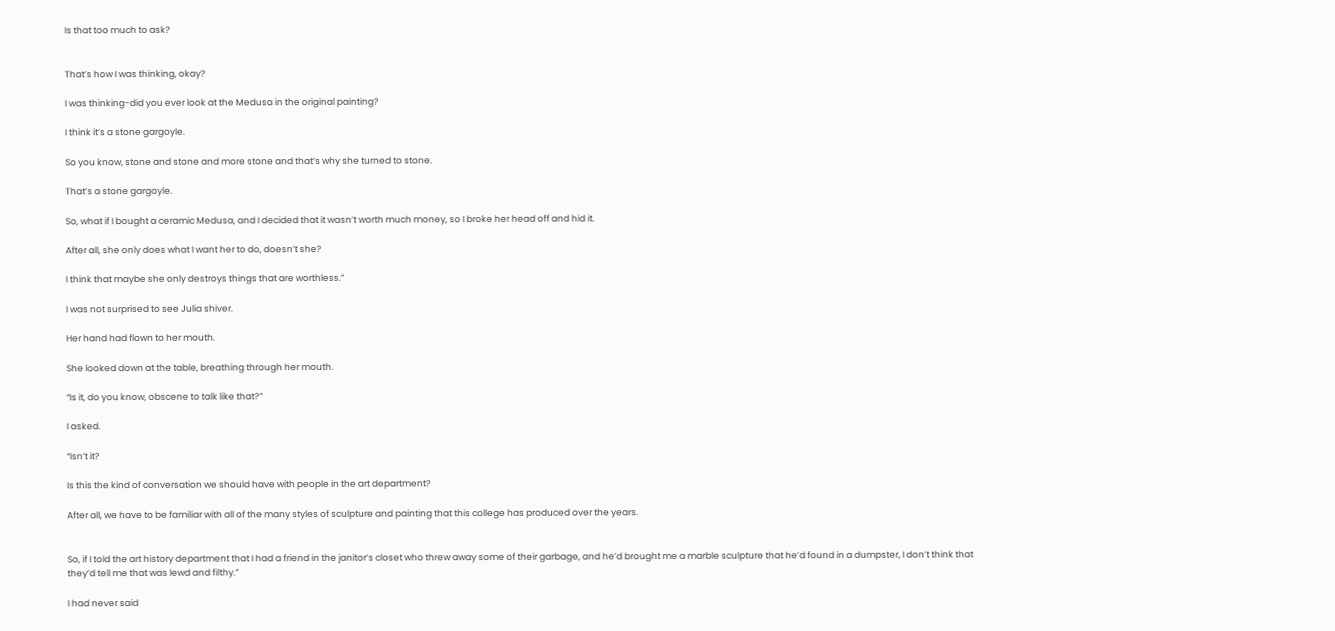Is that too much to ask?


That’s how I was thinking, okay?

I was thinking-did you ever look at the Medusa in the original painting?

I think it’s a stone gargoyle.

So you know, stone and stone and more stone and that’s why she turned to stone.

That’s a stone gargoyle.

So, what if I bought a ceramic Medusa, and I decided that it wasn’t worth much money, so I broke her head off and hid it.

After all, she only does what I want her to do, doesn’t she?

I think that maybe she only destroys things that are worthless.”

I was not surprised to see Julia shiver.

Her hand had flown to her mouth.

She looked down at the table, breathing through her mouth.

“Is it, do you know, obscene to talk like that?”

I asked.

“Isn’t it?

Is this the kind of conversation we should have with people in the art department?

After all, we have to be familiar with all of the many styles of sculpture and painting that this college has produced over the years.


So, if I told the art history department that I had a friend in the janitor’s closet who threw away some of their garbage, and he’d brought me a marble sculpture that he’d found in a dumpster, I don’t think that they’d tell me that was lewd and filthy.”

I had never said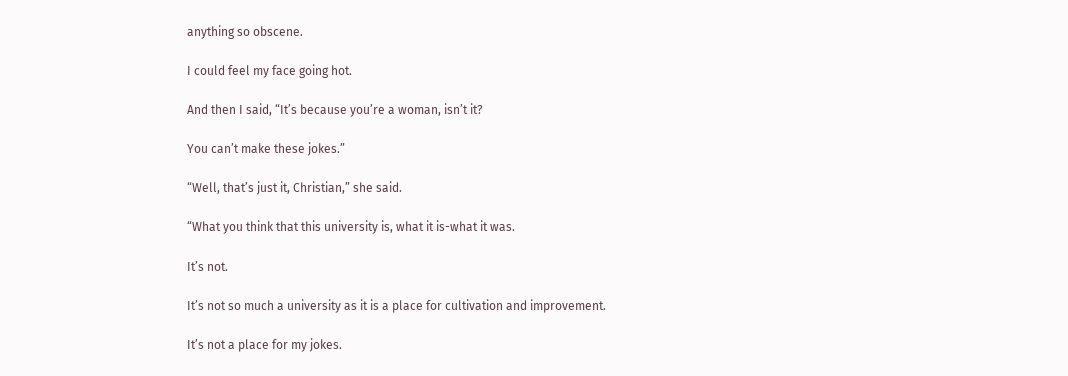anything so obscene.

I could feel my face going hot.

And then I said, “It’s because you’re a woman, isn’t it?

You can’t make these jokes.”

“Well, that’s just it, Christian,” she said.

“What you think that this university is, what it is-what it was.

It’s not.

It’s not so much a university as it is a place for cultivation and improvement.

It’s not a place for my jokes.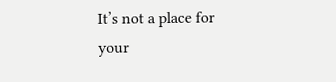It’s not a place for your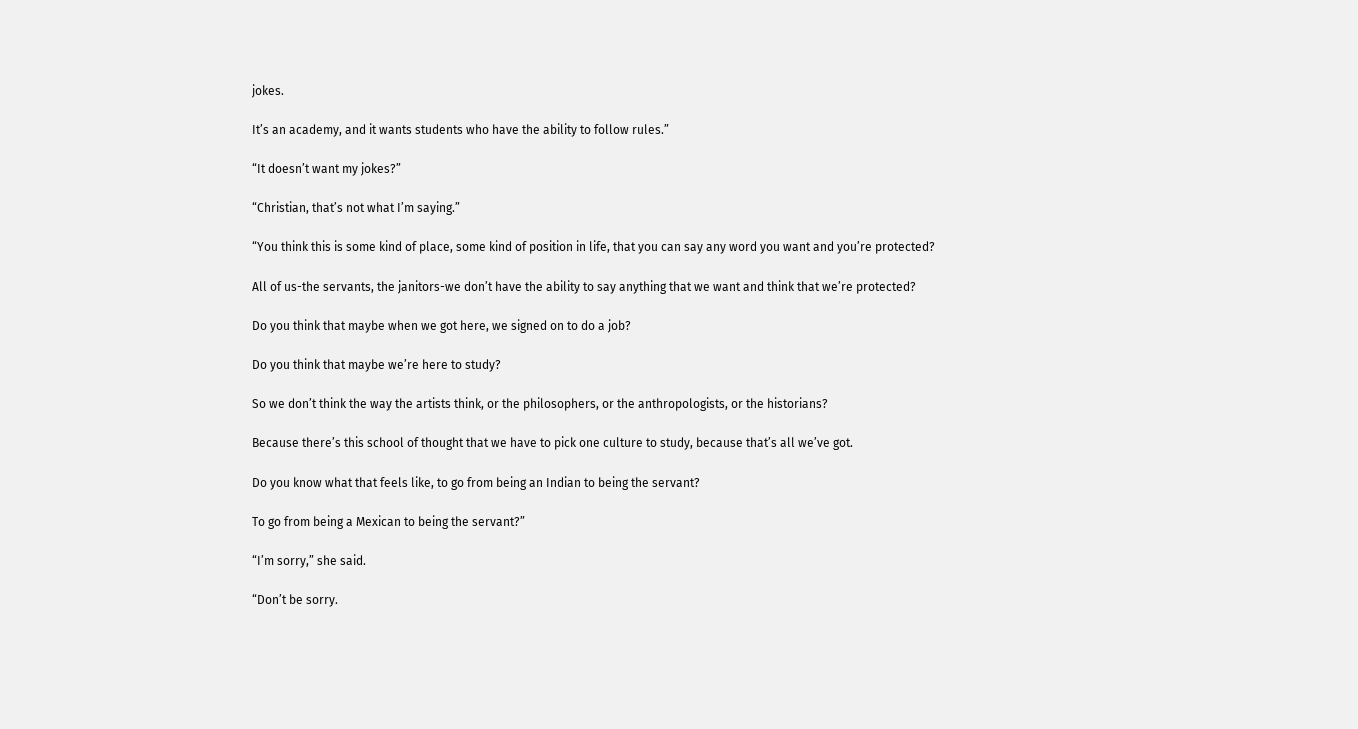jokes.

It’s an academy, and it wants students who have the ability to follow rules.”

“It doesn’t want my jokes?”

“Christian, that’s not what I’m saying.”

“You think this is some kind of place, some kind of position in life, that you can say any word you want and you’re protected?

All of us-the servants, the janitors-we don’t have the ability to say anything that we want and think that we’re protected?

Do you think that maybe when we got here, we signed on to do a job?

Do you think that maybe we’re here to study?

So we don’t think the way the artists think, or the philosophers, or the anthropologists, or the historians?

Because there’s this school of thought that we have to pick one culture to study, because that’s all we’ve got.

Do you know what that feels like, to go from being an Indian to being the servant?

To go from being a Mexican to being the servant?”

“I’m sorry,” she said.

“Don’t be sorry.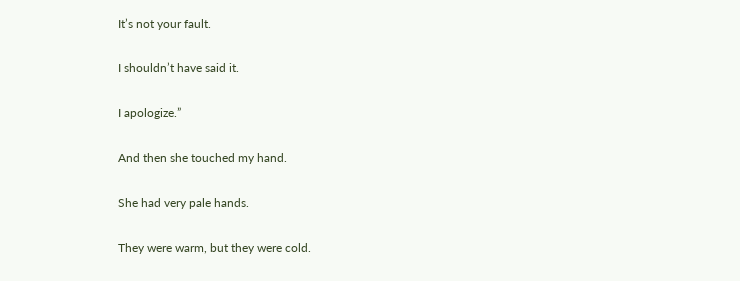It’s not your fault.

I shouldn’t have said it.

I apologize.”

And then she touched my hand.

She had very pale hands.

They were warm, but they were cold.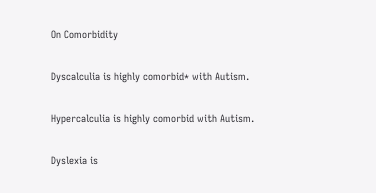On Comorbidity

Dyscalculia is highly comorbid* with Autism.

Hypercalculia is highly comorbid with Autism.

Dyslexia is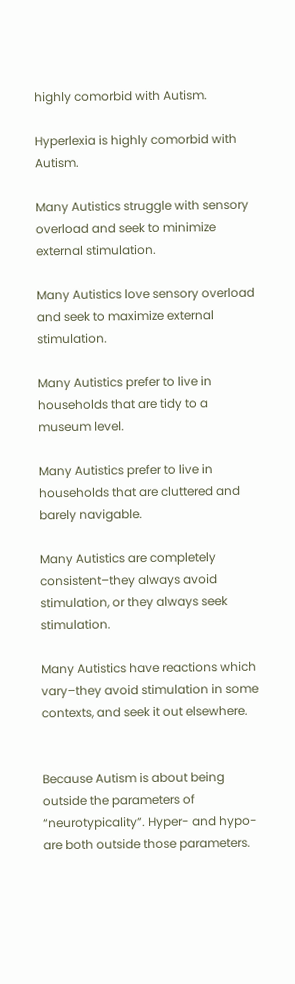highly comorbid with Autism.

Hyperlexia is highly comorbid with Autism.

Many Autistics struggle with sensory overload and seek to minimize external stimulation.

Many Autistics love sensory overload and seek to maximize external stimulation.

Many Autistics prefer to live in households that are tidy to a museum level.

Many Autistics prefer to live in households that are cluttered and barely navigable.

Many Autistics are completely consistent–they always avoid stimulation, or they always seek stimulation.

Many Autistics have reactions which vary–they avoid stimulation in some contexts, and seek it out elsewhere.


Because Autism is about being outside the parameters of “neurotypicality”. Hyper- and hypo- are both outside those parameters.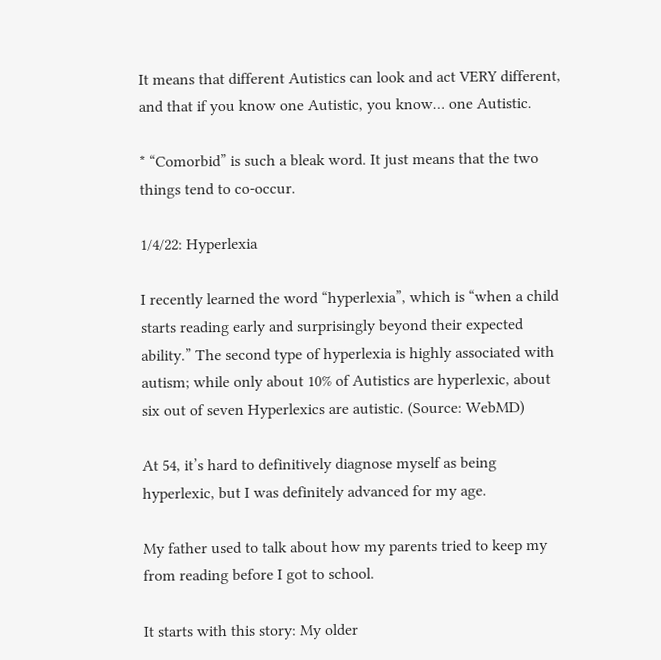It means that different Autistics can look and act VERY different, and that if you know one Autistic, you know… one Autistic.

* “Comorbid” is such a bleak word. It just means that the two things tend to co-occur.

1/4/22: Hyperlexia

I recently learned the word “hyperlexia”, which is “when a child starts reading early and surprisingly beyond their expected ability.” The second type of hyperlexia is highly associated with autism; while only about 10% of Autistics are hyperlexic, about six out of seven Hyperlexics are autistic. (Source: WebMD)

At 54, it’s hard to definitively diagnose myself as being hyperlexic, but I was definitely advanced for my age.

My father used to talk about how my parents tried to keep my from reading before I got to school.

It starts with this story: My older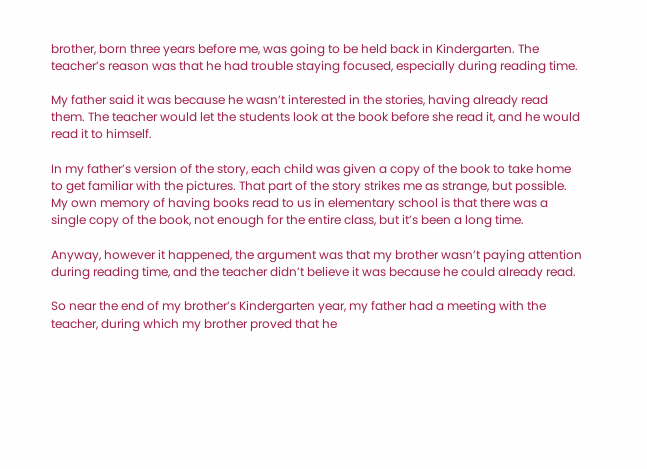brother, born three years before me, was going to be held back in Kindergarten. The teacher’s reason was that he had trouble staying focused, especially during reading time.

My father said it was because he wasn’t interested in the stories, having already read them. The teacher would let the students look at the book before she read it, and he would read it to himself.

In my father’s version of the story, each child was given a copy of the book to take home to get familiar with the pictures. That part of the story strikes me as strange, but possible. My own memory of having books read to us in elementary school is that there was a single copy of the book, not enough for the entire class, but it’s been a long time.

Anyway, however it happened, the argument was that my brother wasn’t paying attention during reading time, and the teacher didn’t believe it was because he could already read.

So near the end of my brother’s Kindergarten year, my father had a meeting with the teacher, during which my brother proved that he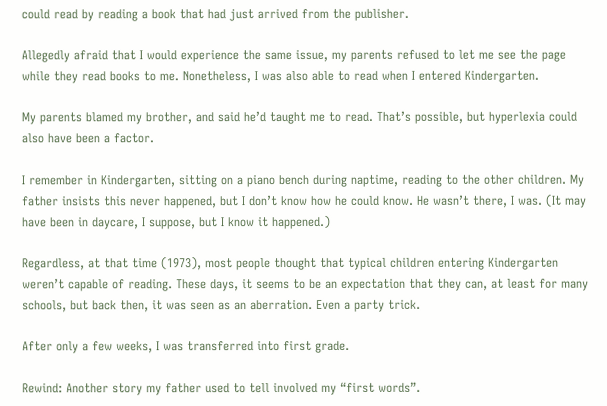could read by reading a book that had just arrived from the publisher.

Allegedly afraid that I would experience the same issue, my parents refused to let me see the page while they read books to me. Nonetheless, I was also able to read when I entered Kindergarten.

My parents blamed my brother, and said he’d taught me to read. That’s possible, but hyperlexia could also have been a factor.

I remember in Kindergarten, sitting on a piano bench during naptime, reading to the other children. My father insists this never happened, but I don’t know how he could know. He wasn’t there, I was. (It may have been in daycare, I suppose, but I know it happened.)

Regardless, at that time (1973), most people thought that typical children entering Kindergarten weren’t capable of reading. These days, it seems to be an expectation that they can, at least for many schools, but back then, it was seen as an aberration. Even a party trick.

After only a few weeks, I was transferred into first grade.

Rewind: Another story my father used to tell involved my “first words”.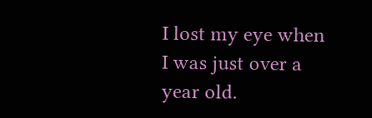I lost my eye when I was just over a year old.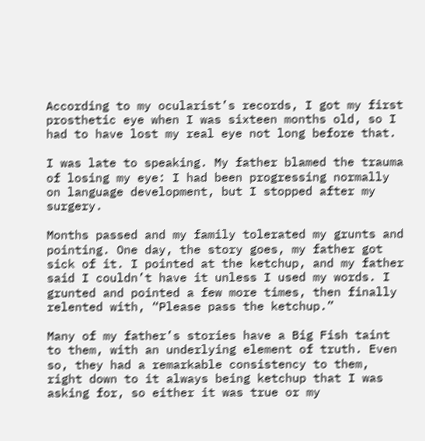According to my ocularist’s records, I got my first prosthetic eye when I was sixteen months old, so I had to have lost my real eye not long before that.

I was late to speaking. My father blamed the trauma of losing my eye: I had been progressing normally on language development, but I stopped after my surgery.

Months passed and my family tolerated my grunts and pointing. One day, the story goes, my father got sick of it. I pointed at the ketchup, and my father said I couldn’t have it unless I used my words. I grunted and pointed a few more times, then finally relented with, “Please pass the ketchup.”

Many of my father’s stories have a Big Fish taint to them, with an underlying element of truth. Even so, they had a remarkable consistency to them, right down to it always being ketchup that I was asking for, so either it was true or my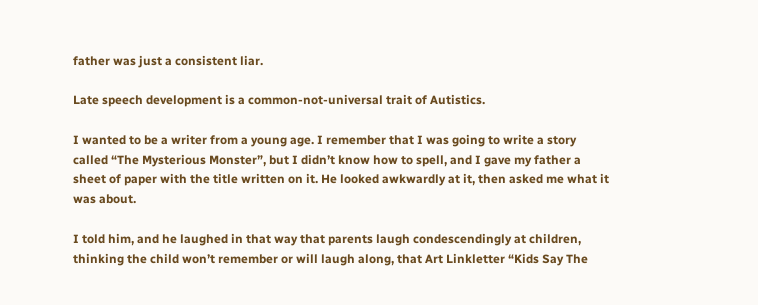father was just a consistent liar.

Late speech development is a common-not-universal trait of Autistics.

I wanted to be a writer from a young age. I remember that I was going to write a story called “The Mysterious Monster”, but I didn’t know how to spell, and I gave my father a sheet of paper with the title written on it. He looked awkwardly at it, then asked me what it was about.

I told him, and he laughed in that way that parents laugh condescendingly at children, thinking the child won’t remember or will laugh along, that Art Linkletter “Kids Say The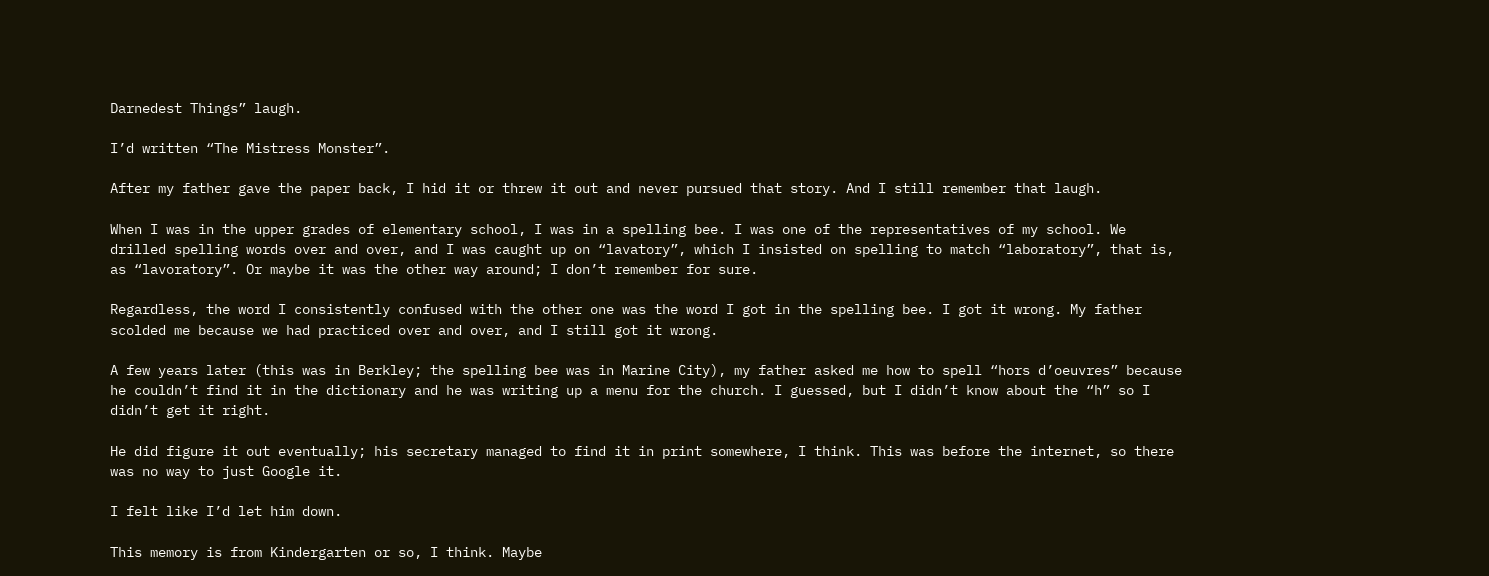Darnedest Things” laugh.

I’d written “The Mistress Monster”.

After my father gave the paper back, I hid it or threw it out and never pursued that story. And I still remember that laugh.

When I was in the upper grades of elementary school, I was in a spelling bee. I was one of the representatives of my school. We drilled spelling words over and over, and I was caught up on “lavatory”, which I insisted on spelling to match “laboratory”, that is, as “lavoratory”. Or maybe it was the other way around; I don’t remember for sure.

Regardless, the word I consistently confused with the other one was the word I got in the spelling bee. I got it wrong. My father scolded me because we had practiced over and over, and I still got it wrong.

A few years later (this was in Berkley; the spelling bee was in Marine City), my father asked me how to spell “hors d’oeuvres” because he couldn’t find it in the dictionary and he was writing up a menu for the church. I guessed, but I didn’t know about the “h” so I didn’t get it right.

He did figure it out eventually; his secretary managed to find it in print somewhere, I think. This was before the internet, so there was no way to just Google it.

I felt like I’d let him down.

This memory is from Kindergarten or so, I think. Maybe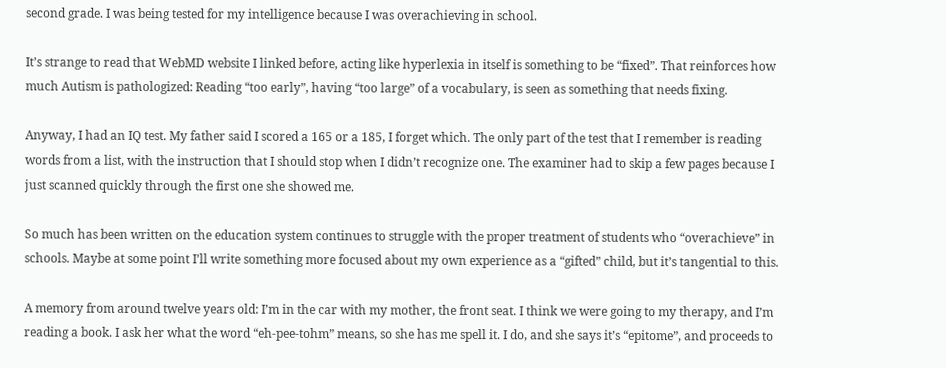second grade. I was being tested for my intelligence because I was overachieving in school.

It’s strange to read that WebMD website I linked before, acting like hyperlexia in itself is something to be “fixed”. That reinforces how much Autism is pathologized: Reading “too early”, having “too large” of a vocabulary, is seen as something that needs fixing.

Anyway, I had an IQ test. My father said I scored a 165 or a 185, I forget which. The only part of the test that I remember is reading words from a list, with the instruction that I should stop when I didn’t recognize one. The examiner had to skip a few pages because I just scanned quickly through the first one she showed me.

So much has been written on the education system continues to struggle with the proper treatment of students who “overachieve” in schools. Maybe at some point I’ll write something more focused about my own experience as a “gifted” child, but it’s tangential to this.

A memory from around twelve years old: I’m in the car with my mother, the front seat. I think we were going to my therapy, and I’m reading a book. I ask her what the word “eh-pee-tohm” means, so she has me spell it. I do, and she says it’s “epitome”, and proceeds to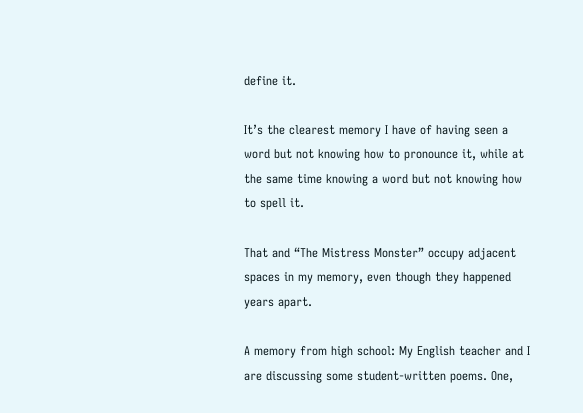define it.

It’s the clearest memory I have of having seen a word but not knowing how to pronounce it, while at the same time knowing a word but not knowing how to spell it.

That and “The Mistress Monster” occupy adjacent spaces in my memory, even though they happened years apart.

A memory from high school: My English teacher and I are discussing some student-written poems. One,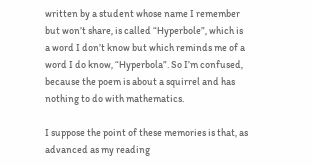written by a student whose name I remember but won’t share, is called “Hyperbole”, which is a word I don’t know but which reminds me of a word I do know, “Hyperbola”. So I’m confused, because the poem is about a squirrel and has nothing to do with mathematics.

I suppose the point of these memories is that, as advanced as my reading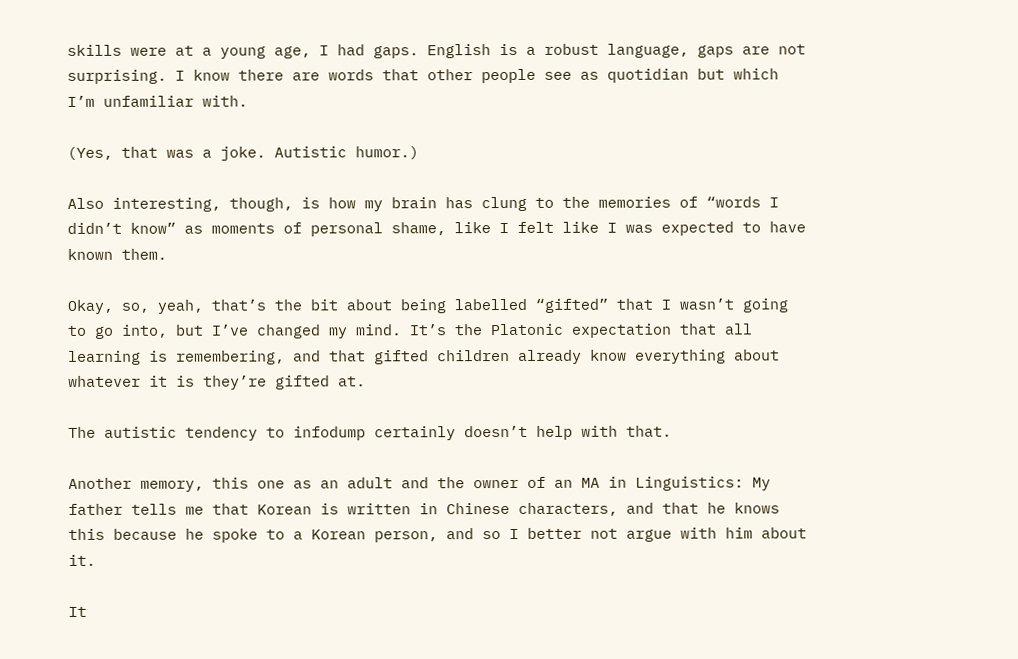skills were at a young age, I had gaps. English is a robust language, gaps are not surprising. I know there are words that other people see as quotidian but which I’m unfamiliar with.

(Yes, that was a joke. Autistic humor.)

Also interesting, though, is how my brain has clung to the memories of “words I didn’t know” as moments of personal shame, like I felt like I was expected to have known them.

Okay, so, yeah, that’s the bit about being labelled “gifted” that I wasn’t going to go into, but I’ve changed my mind. It’s the Platonic expectation that all learning is remembering, and that gifted children already know everything about whatever it is they’re gifted at.

The autistic tendency to infodump certainly doesn’t help with that.

Another memory, this one as an adult and the owner of an MA in Linguistics: My father tells me that Korean is written in Chinese characters, and that he knows this because he spoke to a Korean person, and so I better not argue with him about it.

It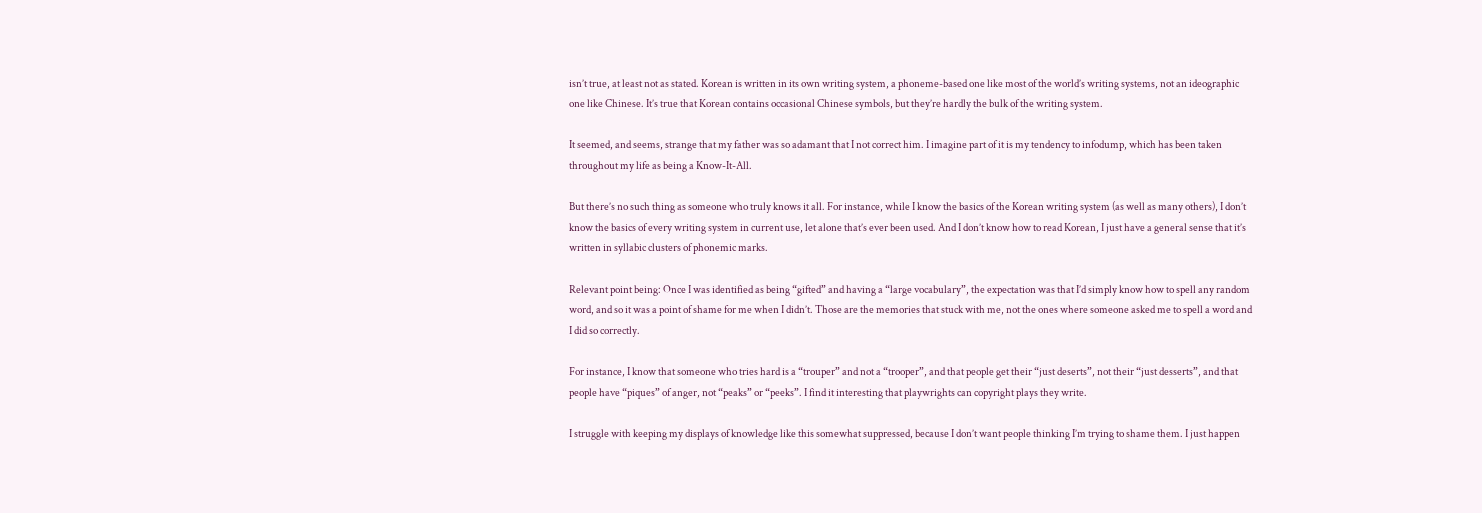isn’t true, at least not as stated. Korean is written in its own writing system, a phoneme-based one like most of the world’s writing systems, not an ideographic one like Chinese. It’s true that Korean contains occasional Chinese symbols, but they’re hardly the bulk of the writing system.

It seemed, and seems, strange that my father was so adamant that I not correct him. I imagine part of it is my tendency to infodump, which has been taken throughout my life as being a Know-It-All.

But there’s no such thing as someone who truly knows it all. For instance, while I know the basics of the Korean writing system (as well as many others), I don’t know the basics of every writing system in current use, let alone that’s ever been used. And I don’t know how to read Korean, I just have a general sense that it’s written in syllabic clusters of phonemic marks.

Relevant point being: Once I was identified as being “gifted” and having a “large vocabulary”, the expectation was that I’d simply know how to spell any random word, and so it was a point of shame for me when I didn’t. Those are the memories that stuck with me, not the ones where someone asked me to spell a word and I did so correctly.

For instance, I know that someone who tries hard is a “trouper” and not a “trooper”, and that people get their “just deserts”, not their “just desserts”, and that people have “piques” of anger, not “peaks” or “peeks”. I find it interesting that playwrights can copyright plays they write.

I struggle with keeping my displays of knowledge like this somewhat suppressed, because I don’t want people thinking I’m trying to shame them. I just happen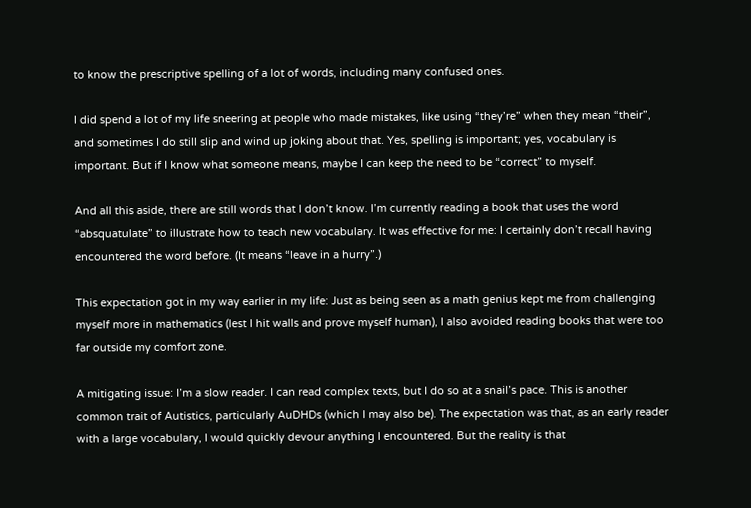to know the prescriptive spelling of a lot of words, including many confused ones.

I did spend a lot of my life sneering at people who made mistakes, like using “they’re” when they mean “their”, and sometimes I do still slip and wind up joking about that. Yes, spelling is important; yes, vocabulary is important. But if I know what someone means, maybe I can keep the need to be “correct” to myself.

And all this aside, there are still words that I don’t know. I’m currently reading a book that uses the word “absquatulate” to illustrate how to teach new vocabulary. It was effective for me: I certainly don’t recall having encountered the word before. (It means “leave in a hurry”.)

This expectation got in my way earlier in my life: Just as being seen as a math genius kept me from challenging myself more in mathematics (lest I hit walls and prove myself human), I also avoided reading books that were too far outside my comfort zone.

A mitigating issue: I’m a slow reader. I can read complex texts, but I do so at a snail’s pace. This is another common trait of Autistics, particularly AuDHDs (which I may also be). The expectation was that, as an early reader with a large vocabulary, I would quickly devour anything I encountered. But the reality is that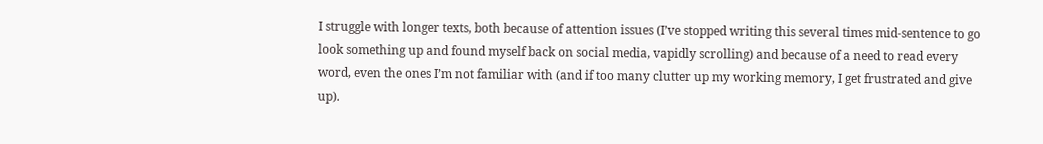I struggle with longer texts, both because of attention issues (I’ve stopped writing this several times mid-sentence to go look something up and found myself back on social media, vapidly scrolling) and because of a need to read every word, even the ones I’m not familiar with (and if too many clutter up my working memory, I get frustrated and give up).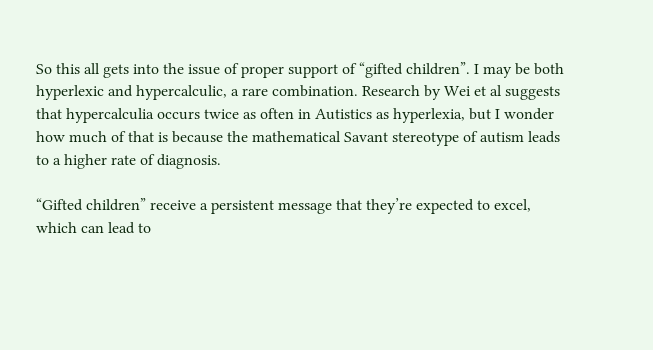So this all gets into the issue of proper support of “gifted children”. I may be both hyperlexic and hypercalculic, a rare combination. Research by Wei et al suggests that hypercalculia occurs twice as often in Autistics as hyperlexia, but I wonder how much of that is because the mathematical Savant stereotype of autism leads to a higher rate of diagnosis.

“Gifted children” receive a persistent message that they’re expected to excel, which can lead to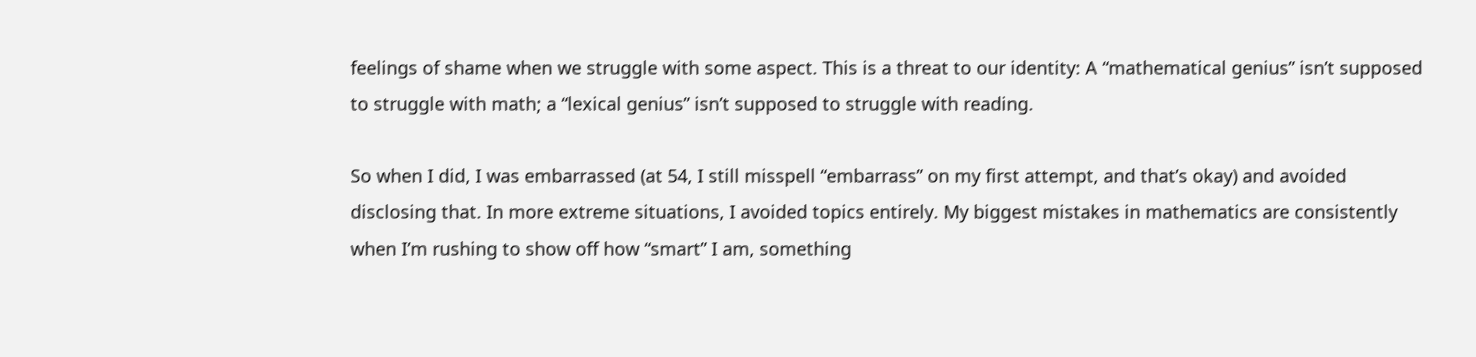feelings of shame when we struggle with some aspect. This is a threat to our identity: A “mathematical genius” isn’t supposed to struggle with math; a “lexical genius” isn’t supposed to struggle with reading.

So when I did, I was embarrassed (at 54, I still misspell “embarrass” on my first attempt, and that’s okay) and avoided disclosing that. In more extreme situations, I avoided topics entirely. My biggest mistakes in mathematics are consistently when I’m rushing to show off how “smart” I am, something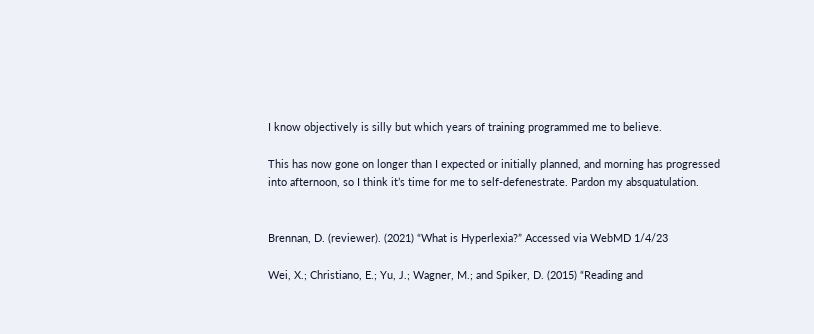I know objectively is silly but which years of training programmed me to believe.

This has now gone on longer than I expected or initially planned, and morning has progressed into afternoon, so I think it’s time for me to self-defenestrate. Pardon my absquatulation.


Brennan, D. (reviewer). (2021) “What is Hyperlexia?” Accessed via WebMD 1/4/23

Wei, X.; Christiano, E.; Yu, J.; Wagner, M.; and Spiker, D. (2015) “Reading and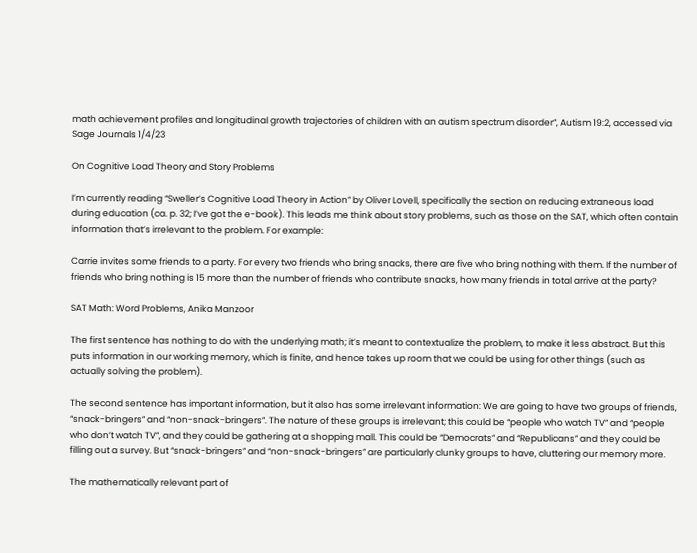math achievement profiles and longitudinal growth trajectories of children with an autism spectrum disorder”, Autism 19:2, accessed via Sage Journals 1/4/23

On Cognitive Load Theory and Story Problems

I’m currently reading “Sweller’s Cognitive Load Theory in Action” by Oliver Lovell, specifically the section on reducing extraneous load during education (ca. p. 32; I’ve got the e-book). This leads me think about story problems, such as those on the SAT, which often contain information that’s irrelevant to the problem. For example:

Carrie invites some friends to a party. For every two friends who bring snacks, there are five who bring nothing with them. If the number of friends who bring nothing is 15 more than the number of friends who contribute snacks, how many friends in total arrive at the party?

SAT Math: Word Problems, Anika Manzoor

The first sentence has nothing to do with the underlying math; it’s meant to contextualize the problem, to make it less abstract. But this puts information in our working memory, which is finite, and hence takes up room that we could be using for other things (such as actually solving the problem).

The second sentence has important information, but it also has some irrelevant information: We are going to have two groups of friends, “snack-bringers” and “non-snack-bringers”. The nature of these groups is irrelevant; this could be “people who watch TV” and “people who don’t watch TV”, and they could be gathering at a shopping mall. This could be “Democrats” and “Republicans” and they could be filling out a survey. But “snack-bringers” and “non-snack-bringers” are particularly clunky groups to have, cluttering our memory more.

The mathematically relevant part of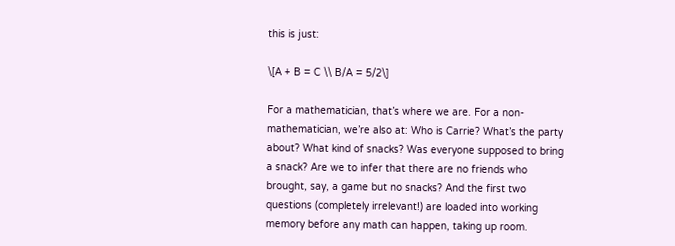this is just:

\[A + B = C \\ B/A = 5/2\]

For a mathematician, that’s where we are. For a non-mathematician, we’re also at: Who is Carrie? What’s the party about? What kind of snacks? Was everyone supposed to bring a snack? Are we to infer that there are no friends who brought, say, a game but no snacks? And the first two questions (completely irrelevant!) are loaded into working memory before any math can happen, taking up room.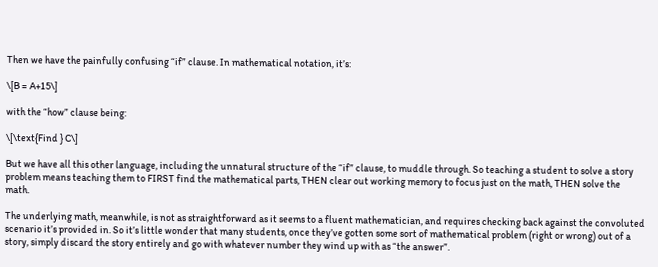Then we have the painfully confusing “if” clause. In mathematical notation, it’s:

\[B = A+15\]

with the “how” clause being:

\[\text{Find } C\]

But we have all this other language, including the unnatural structure of the “if” clause, to muddle through. So teaching a student to solve a story problem means teaching them to FIRST find the mathematical parts, THEN clear out working memory to focus just on the math, THEN solve the math.

The underlying math, meanwhile, is not as straightforward as it seems to a fluent mathematician, and requires checking back against the convoluted scenario it’s provided in. So it’s little wonder that many students, once they’ve gotten some sort of mathematical problem (right or wrong) out of a story, simply discard the story entirely and go with whatever number they wind up with as “the answer”.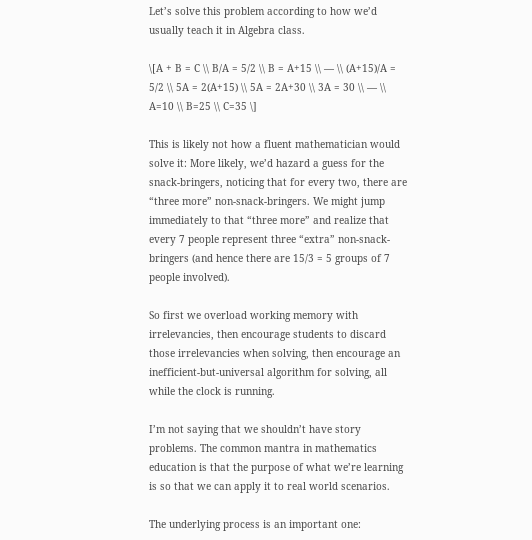Let’s solve this problem according to how we’d usually teach it in Algebra class.

\[A + B = C \\ B/A = 5/2 \\ B = A+15 \\ — \\ (A+15)/A = 5/2 \\ 5A = 2(A+15) \\ 5A = 2A+30 \\ 3A = 30 \\ — \\ A=10 \\ B=25 \\ C=35 \]

This is likely not how a fluent mathematician would solve it: More likely, we’d hazard a guess for the snack-bringers, noticing that for every two, there are “three more” non-snack-bringers. We might jump immediately to that “three more” and realize that every 7 people represent three “extra” non-snack-bringers (and hence there are 15/3 = 5 groups of 7 people involved).

So first we overload working memory with irrelevancies, then encourage students to discard those irrelevancies when solving, then encourage an inefficient-but-universal algorithm for solving, all while the clock is running.

I’m not saying that we shouldn’t have story problems. The common mantra in mathematics education is that the purpose of what we’re learning is so that we can apply it to real world scenarios.

The underlying process is an important one: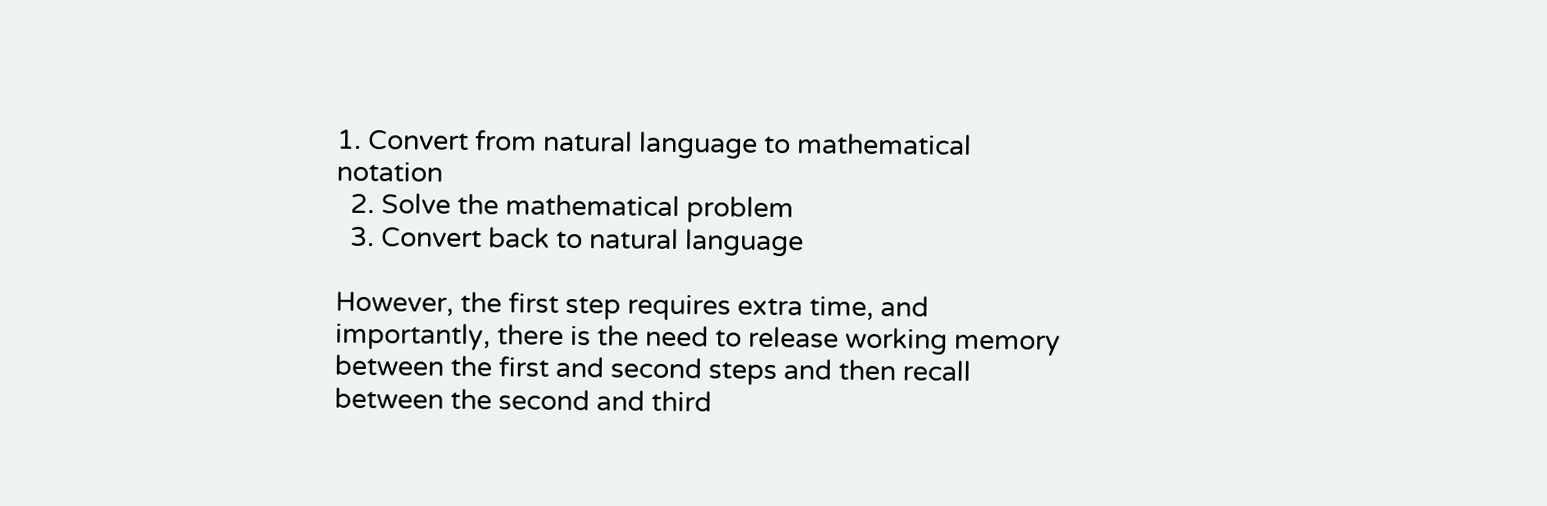1. Convert from natural language to mathematical notation
  2. Solve the mathematical problem
  3. Convert back to natural language

However, the first step requires extra time, and importantly, there is the need to release working memory between the first and second steps and then recall between the second and third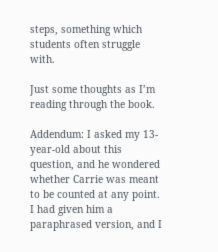steps, something which students often struggle with.

Just some thoughts as I’m reading through the book.

Addendum: I asked my 13-year-old about this question, and he wondered whether Carrie was meant to be counted at any point. I had given him a paraphrased version, and I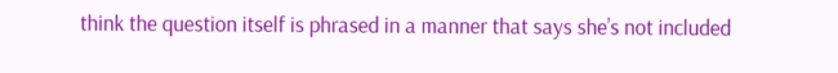think the question itself is phrased in a manner that says she’s not included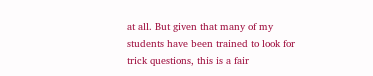at all. But given that many of my students have been trained to look for trick questions, this is a fair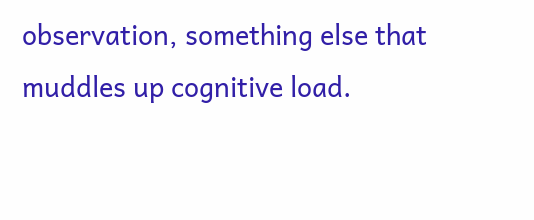observation, something else that muddles up cognitive load.